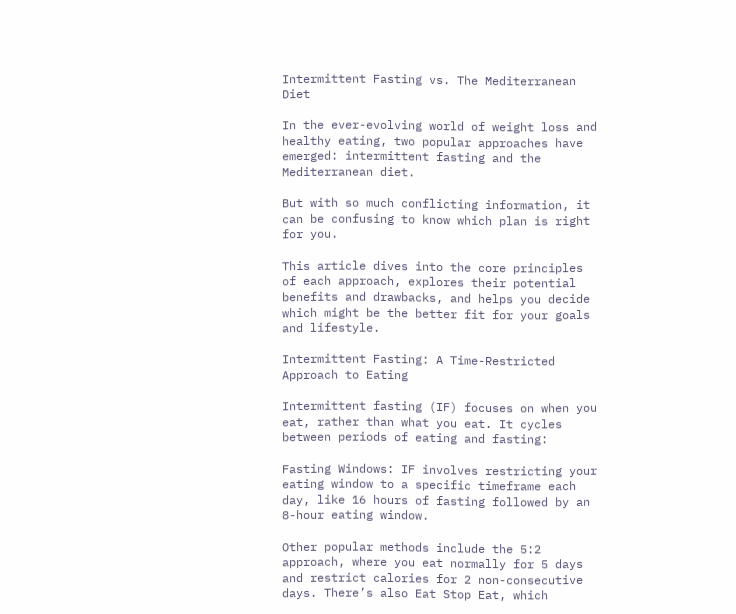Intermittent Fasting vs. The Mediterranean Diet

In the ever-evolving world of weight loss and healthy eating, two popular approaches have emerged: intermittent fasting and the Mediterranean diet.

But with so much conflicting information, it can be confusing to know which plan is right for you.

This article dives into the core principles of each approach, explores their potential benefits and drawbacks, and helps you decide which might be the better fit for your goals and lifestyle.

Intermittent Fasting: A Time-Restricted Approach to Eating

Intermittent fasting (IF) focuses on when you eat, rather than what you eat. It cycles between periods of eating and fasting:

Fasting Windows: IF involves restricting your eating window to a specific timeframe each day, like 16 hours of fasting followed by an 8-hour eating window.

Other popular methods include the 5:2 approach, where you eat normally for 5 days and restrict calories for 2 non-consecutive days. There’s also Eat Stop Eat, which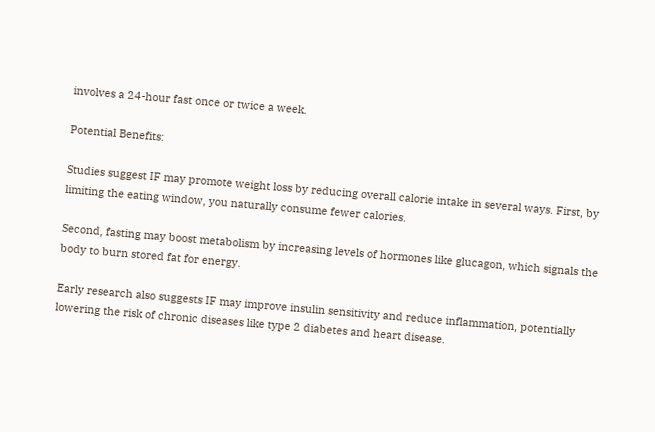involves a 24-hour fast once or twice a week.

Potential Benefits:

Studies suggest IF may promote weight loss by reducing overall calorie intake in several ways. First, by limiting the eating window, you naturally consume fewer calories.

Second, fasting may boost metabolism by increasing levels of hormones like glucagon, which signals the body to burn stored fat for energy.

Early research also suggests IF may improve insulin sensitivity and reduce inflammation, potentially lowering the risk of chronic diseases like type 2 diabetes and heart disease.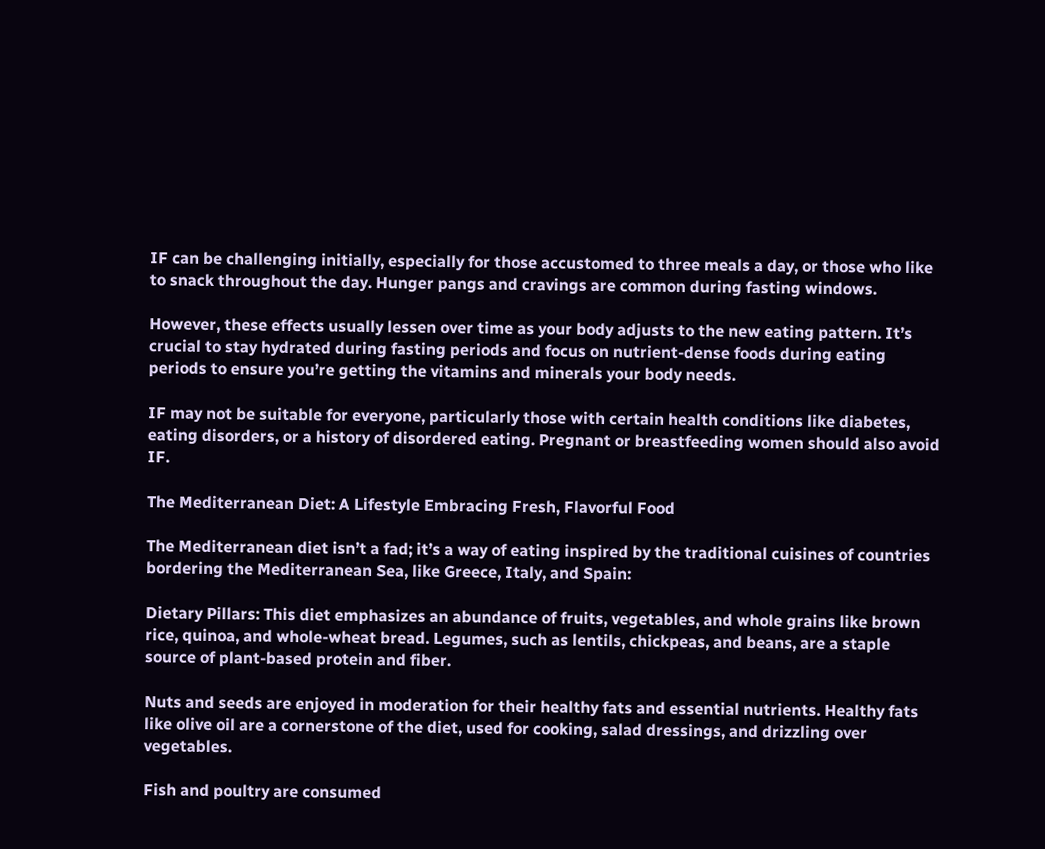IF can be challenging initially, especially for those accustomed to three meals a day, or those who like to snack throughout the day. Hunger pangs and cravings are common during fasting windows.

However, these effects usually lessen over time as your body adjusts to the new eating pattern. It’s crucial to stay hydrated during fasting periods and focus on nutrient-dense foods during eating periods to ensure you’re getting the vitamins and minerals your body needs.

IF may not be suitable for everyone, particularly those with certain health conditions like diabetes, eating disorders, or a history of disordered eating. Pregnant or breastfeeding women should also avoid IF.

The Mediterranean Diet: A Lifestyle Embracing Fresh, Flavorful Food

The Mediterranean diet isn’t a fad; it’s a way of eating inspired by the traditional cuisines of countries bordering the Mediterranean Sea, like Greece, Italy, and Spain:

Dietary Pillars: This diet emphasizes an abundance of fruits, vegetables, and whole grains like brown rice, quinoa, and whole-wheat bread. Legumes, such as lentils, chickpeas, and beans, are a staple source of plant-based protein and fiber.

Nuts and seeds are enjoyed in moderation for their healthy fats and essential nutrients. Healthy fats like olive oil are a cornerstone of the diet, used for cooking, salad dressings, and drizzling over vegetables.

Fish and poultry are consumed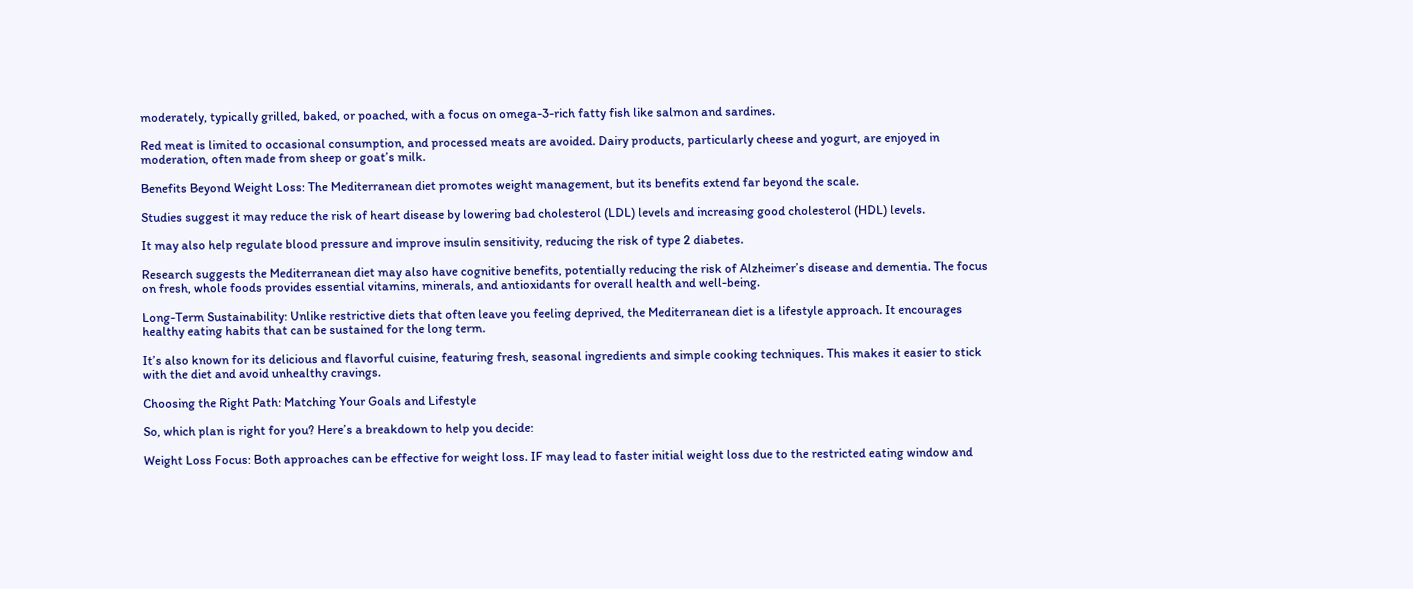moderately, typically grilled, baked, or poached, with a focus on omega-3-rich fatty fish like salmon and sardines.

Red meat is limited to occasional consumption, and processed meats are avoided. Dairy products, particularly cheese and yogurt, are enjoyed in moderation, often made from sheep or goat’s milk.

Benefits Beyond Weight Loss: The Mediterranean diet promotes weight management, but its benefits extend far beyond the scale.

Studies suggest it may reduce the risk of heart disease by lowering bad cholesterol (LDL) levels and increasing good cholesterol (HDL) levels.

It may also help regulate blood pressure and improve insulin sensitivity, reducing the risk of type 2 diabetes.

Research suggests the Mediterranean diet may also have cognitive benefits, potentially reducing the risk of Alzheimer’s disease and dementia. The focus on fresh, whole foods provides essential vitamins, minerals, and antioxidants for overall health and well-being.

Long-Term Sustainability: Unlike restrictive diets that often leave you feeling deprived, the Mediterranean diet is a lifestyle approach. It encourages healthy eating habits that can be sustained for the long term.

It’s also known for its delicious and flavorful cuisine, featuring fresh, seasonal ingredients and simple cooking techniques. This makes it easier to stick with the diet and avoid unhealthy cravings.

Choosing the Right Path: Matching Your Goals and Lifestyle

So, which plan is right for you? Here’s a breakdown to help you decide:

Weight Loss Focus: Both approaches can be effective for weight loss. IF may lead to faster initial weight loss due to the restricted eating window and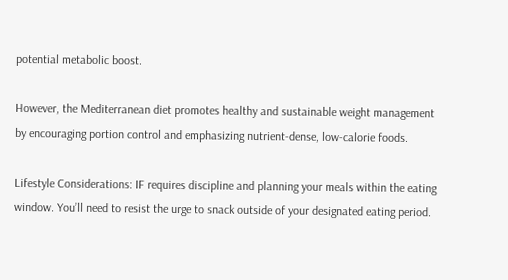potential metabolic boost.

However, the Mediterranean diet promotes healthy and sustainable weight management by encouraging portion control and emphasizing nutrient-dense, low-calorie foods.

Lifestyle Considerations: IF requires discipline and planning your meals within the eating window. You’ll need to resist the urge to snack outside of your designated eating period.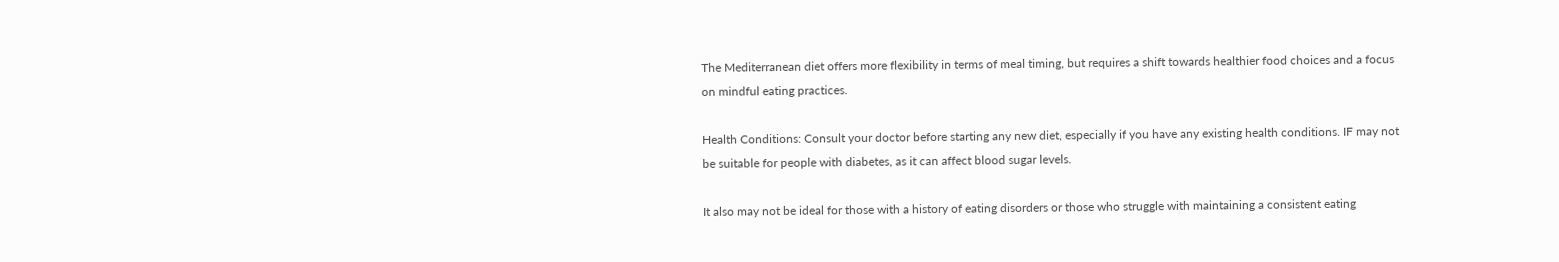The Mediterranean diet offers more flexibility in terms of meal timing, but requires a shift towards healthier food choices and a focus on mindful eating practices.

Health Conditions: Consult your doctor before starting any new diet, especially if you have any existing health conditions. IF may not be suitable for people with diabetes, as it can affect blood sugar levels.

It also may not be ideal for those with a history of eating disorders or those who struggle with maintaining a consistent eating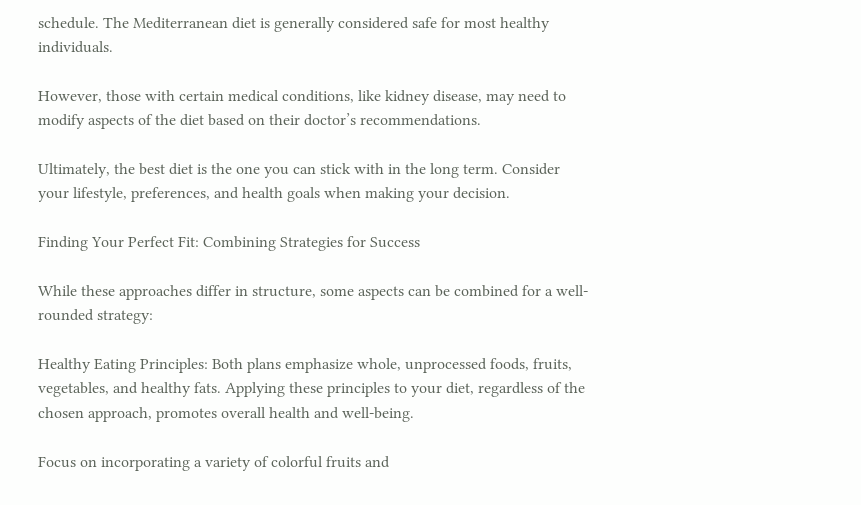schedule. The Mediterranean diet is generally considered safe for most healthy individuals.

However, those with certain medical conditions, like kidney disease, may need to modify aspects of the diet based on their doctor’s recommendations.

Ultimately, the best diet is the one you can stick with in the long term. Consider your lifestyle, preferences, and health goals when making your decision.

Finding Your Perfect Fit: Combining Strategies for Success

While these approaches differ in structure, some aspects can be combined for a well-rounded strategy:

Healthy Eating Principles: Both plans emphasize whole, unprocessed foods, fruits, vegetables, and healthy fats. Applying these principles to your diet, regardless of the chosen approach, promotes overall health and well-being.

Focus on incorporating a variety of colorful fruits and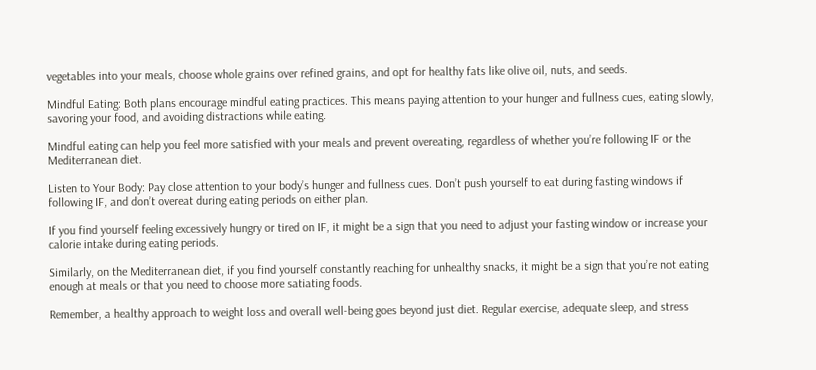vegetables into your meals, choose whole grains over refined grains, and opt for healthy fats like olive oil, nuts, and seeds.

Mindful Eating: Both plans encourage mindful eating practices. This means paying attention to your hunger and fullness cues, eating slowly, savoring your food, and avoiding distractions while eating.

Mindful eating can help you feel more satisfied with your meals and prevent overeating, regardless of whether you’re following IF or the Mediterranean diet.

Listen to Your Body: Pay close attention to your body’s hunger and fullness cues. Don’t push yourself to eat during fasting windows if following IF, and don’t overeat during eating periods on either plan.

If you find yourself feeling excessively hungry or tired on IF, it might be a sign that you need to adjust your fasting window or increase your calorie intake during eating periods.

Similarly, on the Mediterranean diet, if you find yourself constantly reaching for unhealthy snacks, it might be a sign that you’re not eating enough at meals or that you need to choose more satiating foods.

Remember, a healthy approach to weight loss and overall well-being goes beyond just diet. Regular exercise, adequate sleep, and stress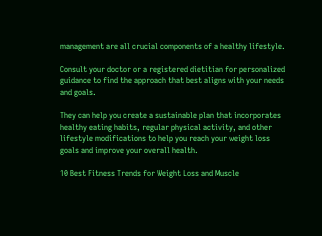management are all crucial components of a healthy lifestyle.

Consult your doctor or a registered dietitian for personalized guidance to find the approach that best aligns with your needs and goals.

They can help you create a sustainable plan that incorporates healthy eating habits, regular physical activity, and other lifestyle modifications to help you reach your weight loss goals and improve your overall health.

10 Best Fitness Trends for Weight Loss and Muscle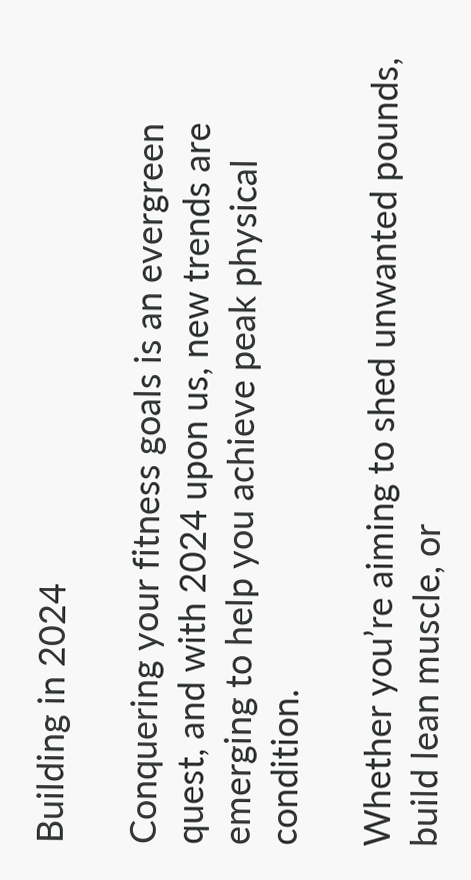Building in 2024

Conquering your fitness goals is an evergreen quest, and with 2024 upon us, new trends are emerging to help you achieve peak physical condition.

Whether you’re aiming to shed unwanted pounds, build lean muscle, or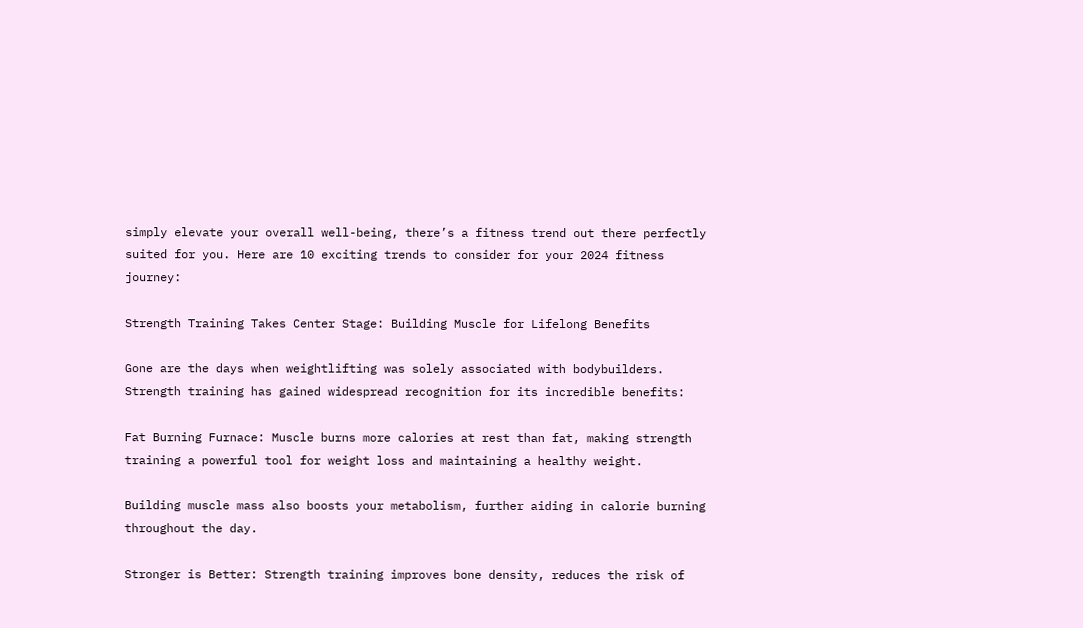simply elevate your overall well-being, there’s a fitness trend out there perfectly suited for you. Here are 10 exciting trends to consider for your 2024 fitness journey:

Strength Training Takes Center Stage: Building Muscle for Lifelong Benefits

Gone are the days when weightlifting was solely associated with bodybuilders. Strength training has gained widespread recognition for its incredible benefits:

Fat Burning Furnace: Muscle burns more calories at rest than fat, making strength training a powerful tool for weight loss and maintaining a healthy weight.

Building muscle mass also boosts your metabolism, further aiding in calorie burning throughout the day.

Stronger is Better: Strength training improves bone density, reduces the risk of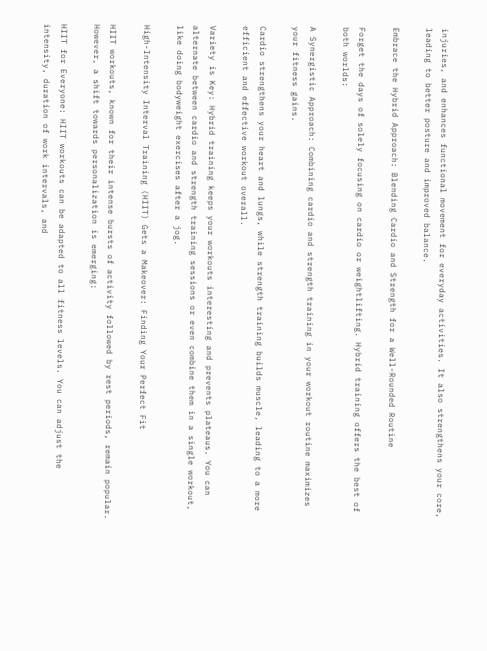injuries, and enhances functional movement for everyday activities. It also strengthens your core, leading to better posture and improved balance.

Embrace the Hybrid Approach: Blending Cardio and Strength for a Well-Rounded Routine

Forget the days of solely focusing on cardio or weightlifting. Hybrid training offers the best of both worlds:

A Synergistic Approach: Combining cardio and strength training in your workout routine maximizes your fitness gains.

Cardio strengthens your heart and lungs, while strength training builds muscle, leading to a more efficient and effective workout overall.

Variety is Key: Hybrid training keeps your workouts interesting and prevents plateaus. You can alternate between cardio and strength training sessions or even combine them in a single workout, like doing bodyweight exercises after a jog.

High-Intensity Interval Training (HIIT) Gets a Makeover: Finding Your Perfect Fit

HIIT workouts, known for their intense bursts of activity followed by rest periods, remain popular. However, a shift towards personalization is emerging:

HIIT for Everyone: HIIT workouts can be adapted to all fitness levels. You can adjust the intensity, duration of work intervals, and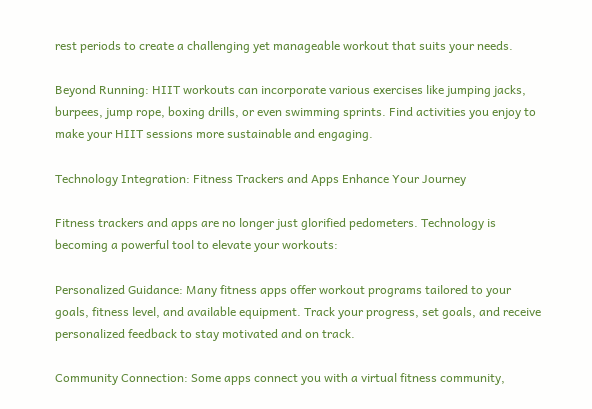rest periods to create a challenging yet manageable workout that suits your needs.

Beyond Running: HIIT workouts can incorporate various exercises like jumping jacks, burpees, jump rope, boxing drills, or even swimming sprints. Find activities you enjoy to make your HIIT sessions more sustainable and engaging.

Technology Integration: Fitness Trackers and Apps Enhance Your Journey

Fitness trackers and apps are no longer just glorified pedometers. Technology is becoming a powerful tool to elevate your workouts:

Personalized Guidance: Many fitness apps offer workout programs tailored to your goals, fitness level, and available equipment. Track your progress, set goals, and receive personalized feedback to stay motivated and on track.

Community Connection: Some apps connect you with a virtual fitness community,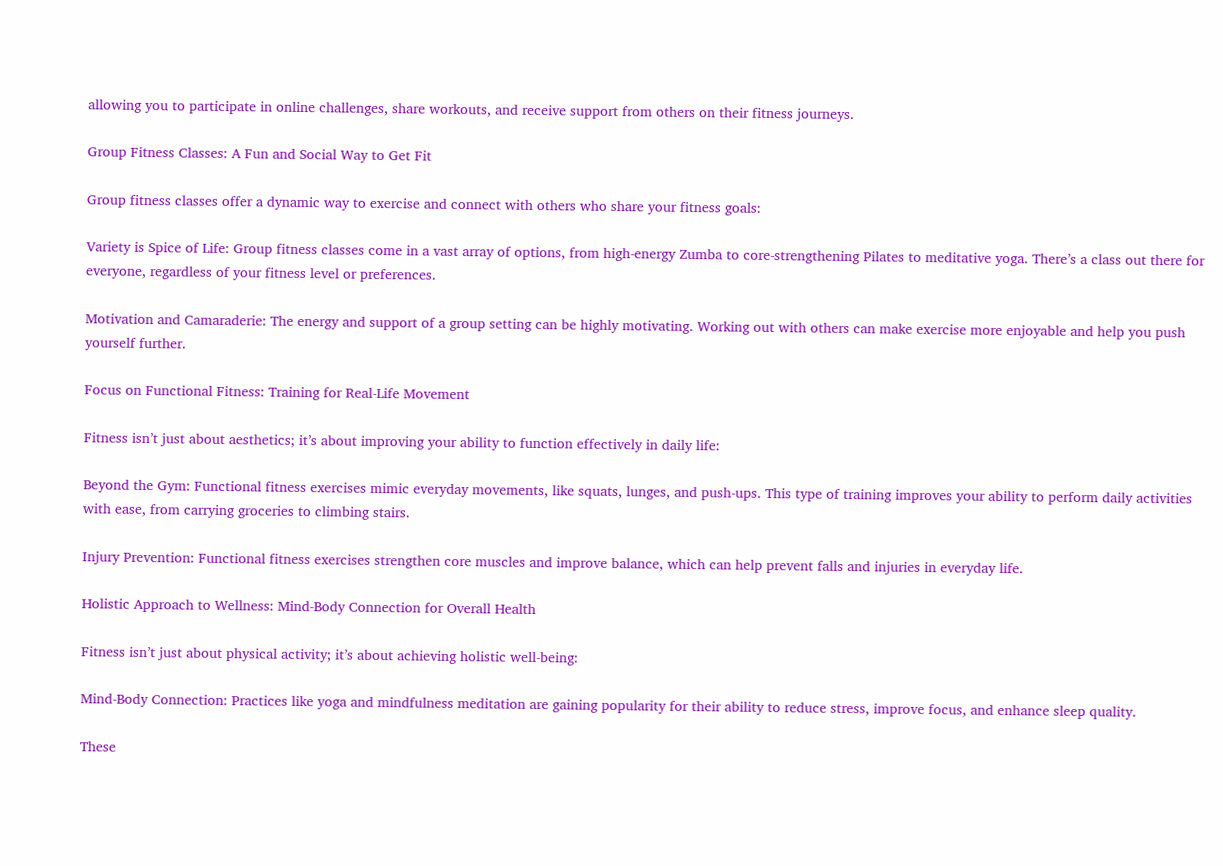allowing you to participate in online challenges, share workouts, and receive support from others on their fitness journeys.

Group Fitness Classes: A Fun and Social Way to Get Fit

Group fitness classes offer a dynamic way to exercise and connect with others who share your fitness goals:

Variety is Spice of Life: Group fitness classes come in a vast array of options, from high-energy Zumba to core-strengthening Pilates to meditative yoga. There’s a class out there for everyone, regardless of your fitness level or preferences.

Motivation and Camaraderie: The energy and support of a group setting can be highly motivating. Working out with others can make exercise more enjoyable and help you push yourself further.

Focus on Functional Fitness: Training for Real-Life Movement

Fitness isn’t just about aesthetics; it’s about improving your ability to function effectively in daily life:

Beyond the Gym: Functional fitness exercises mimic everyday movements, like squats, lunges, and push-ups. This type of training improves your ability to perform daily activities with ease, from carrying groceries to climbing stairs.

Injury Prevention: Functional fitness exercises strengthen core muscles and improve balance, which can help prevent falls and injuries in everyday life.

Holistic Approach to Wellness: Mind-Body Connection for Overall Health

Fitness isn’t just about physical activity; it’s about achieving holistic well-being:

Mind-Body Connection: Practices like yoga and mindfulness meditation are gaining popularity for their ability to reduce stress, improve focus, and enhance sleep quality.

These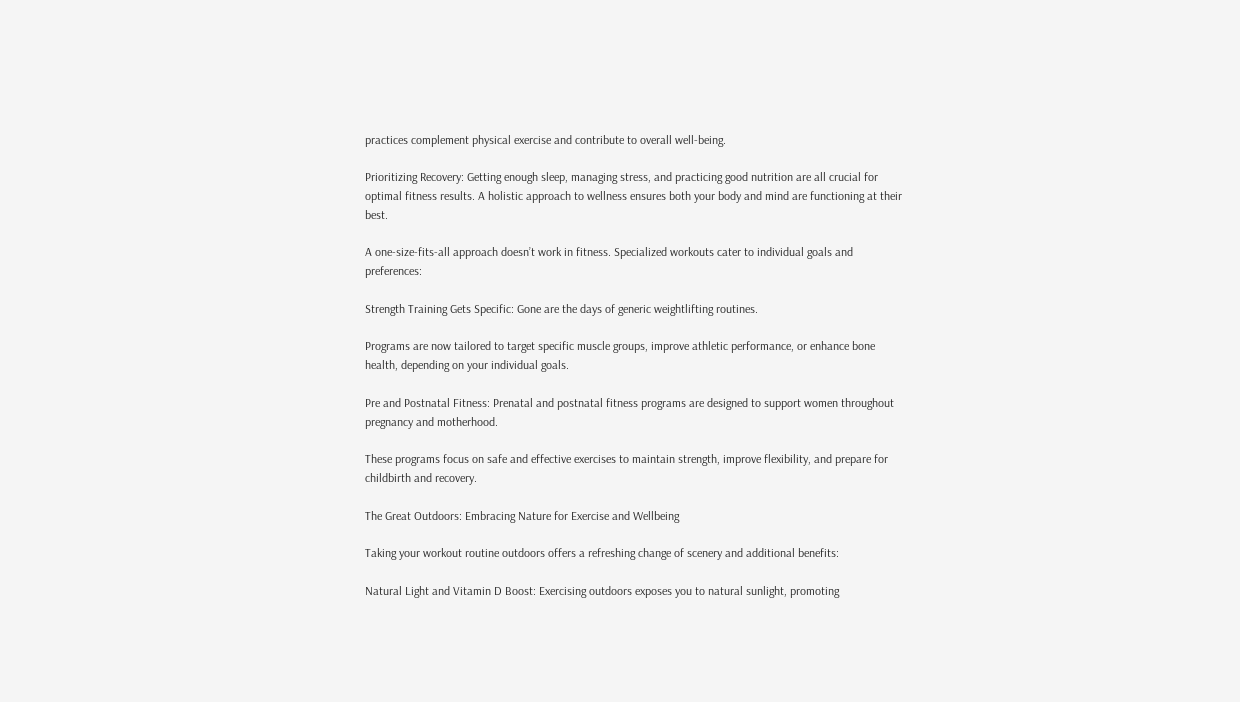practices complement physical exercise and contribute to overall well-being.

Prioritizing Recovery: Getting enough sleep, managing stress, and practicing good nutrition are all crucial for optimal fitness results. A holistic approach to wellness ensures both your body and mind are functioning at their best.

A one-size-fits-all approach doesn’t work in fitness. Specialized workouts cater to individual goals and preferences:

Strength Training Gets Specific: Gone are the days of generic weightlifting routines.

Programs are now tailored to target specific muscle groups, improve athletic performance, or enhance bone health, depending on your individual goals.

Pre and Postnatal Fitness: Prenatal and postnatal fitness programs are designed to support women throughout pregnancy and motherhood.

These programs focus on safe and effective exercises to maintain strength, improve flexibility, and prepare for childbirth and recovery.

The Great Outdoors: Embracing Nature for Exercise and Wellbeing

Taking your workout routine outdoors offers a refreshing change of scenery and additional benefits:

Natural Light and Vitamin D Boost: Exercising outdoors exposes you to natural sunlight, promoting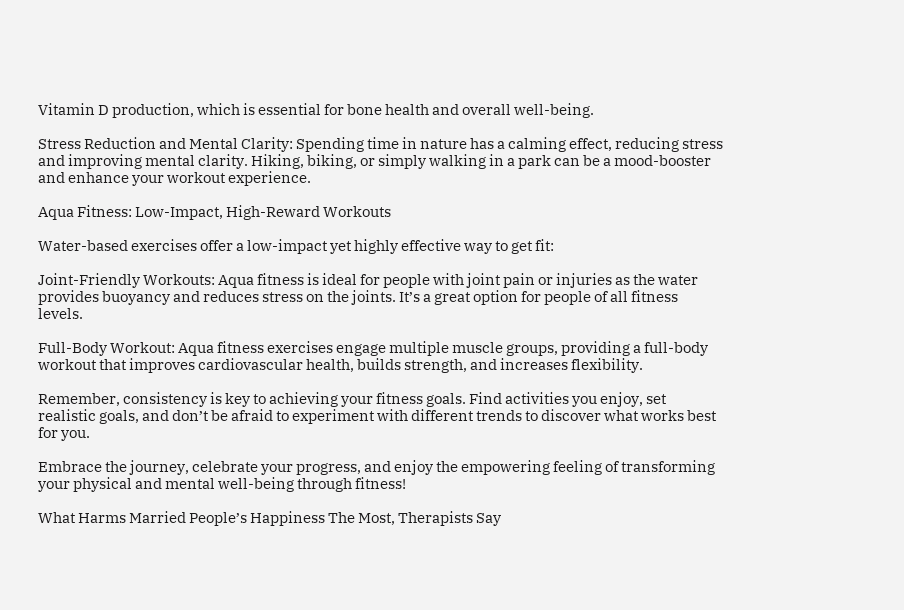Vitamin D production, which is essential for bone health and overall well-being.

Stress Reduction and Mental Clarity: Spending time in nature has a calming effect, reducing stress and improving mental clarity. Hiking, biking, or simply walking in a park can be a mood-booster and enhance your workout experience.

Aqua Fitness: Low-Impact, High-Reward Workouts

Water-based exercises offer a low-impact yet highly effective way to get fit:

Joint-Friendly Workouts: Aqua fitness is ideal for people with joint pain or injuries as the water provides buoyancy and reduces stress on the joints. It’s a great option for people of all fitness levels.

Full-Body Workout: Aqua fitness exercises engage multiple muscle groups, providing a full-body workout that improves cardiovascular health, builds strength, and increases flexibility.

Remember, consistency is key to achieving your fitness goals. Find activities you enjoy, set realistic goals, and don’t be afraid to experiment with different trends to discover what works best for you.

Embrace the journey, celebrate your progress, and enjoy the empowering feeling of transforming your physical and mental well-being through fitness!

What Harms Married People’s Happiness The Most, Therapists Say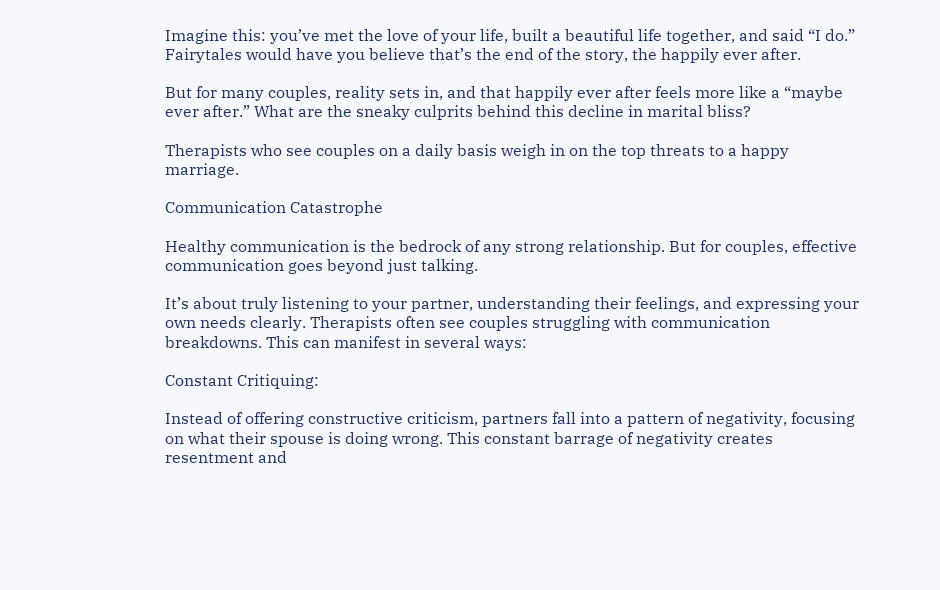Imagine this: you’ve met the love of your life, built a beautiful life together, and said “I do.” Fairytales would have you believe that’s the end of the story, the happily ever after.

But for many couples, reality sets in, and that happily ever after feels more like a “maybe ever after.” What are the sneaky culprits behind this decline in marital bliss?

Therapists who see couples on a daily basis weigh in on the top threats to a happy marriage.

Communication Catastrophe

Healthy communication is the bedrock of any strong relationship. But for couples, effective communication goes beyond just talking.

It’s about truly listening to your partner, understanding their feelings, and expressing your own needs clearly. Therapists often see couples struggling with communication breakdowns. This can manifest in several ways:

Constant Critiquing:

Instead of offering constructive criticism, partners fall into a pattern of negativity, focusing on what their spouse is doing wrong. This constant barrage of negativity creates resentment and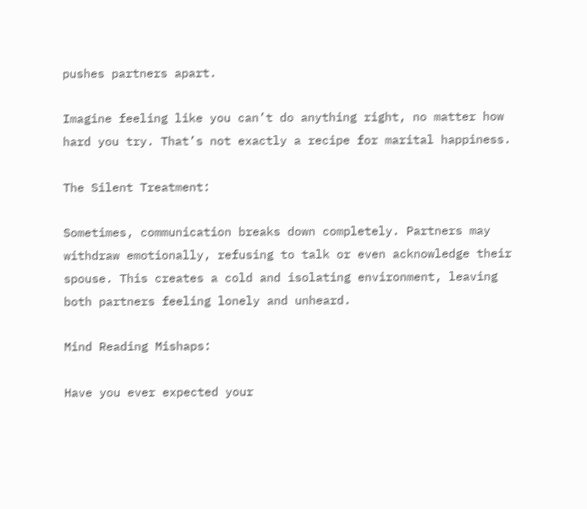pushes partners apart.

Imagine feeling like you can’t do anything right, no matter how hard you try. That’s not exactly a recipe for marital happiness.

The Silent Treatment:

Sometimes, communication breaks down completely. Partners may withdraw emotionally, refusing to talk or even acknowledge their spouse. This creates a cold and isolating environment, leaving both partners feeling lonely and unheard.

Mind Reading Mishaps:

Have you ever expected your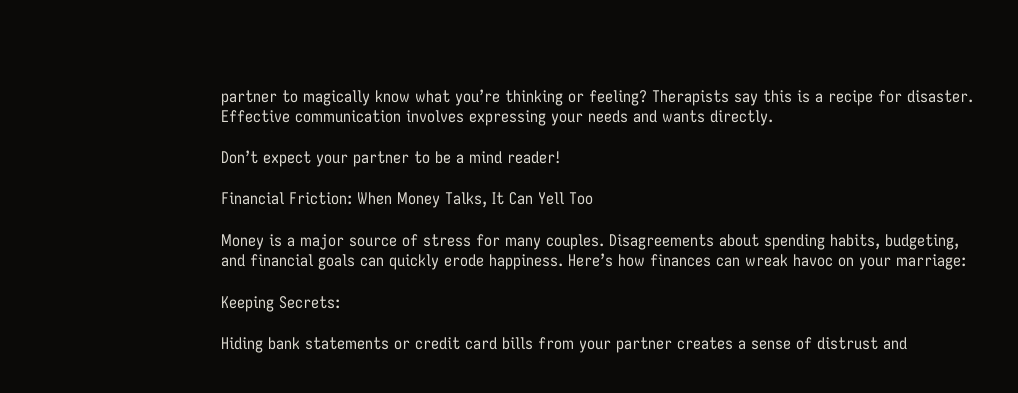partner to magically know what you’re thinking or feeling? Therapists say this is a recipe for disaster. Effective communication involves expressing your needs and wants directly.

Don’t expect your partner to be a mind reader!

Financial Friction: When Money Talks, It Can Yell Too

Money is a major source of stress for many couples. Disagreements about spending habits, budgeting, and financial goals can quickly erode happiness. Here’s how finances can wreak havoc on your marriage:

Keeping Secrets:

Hiding bank statements or credit card bills from your partner creates a sense of distrust and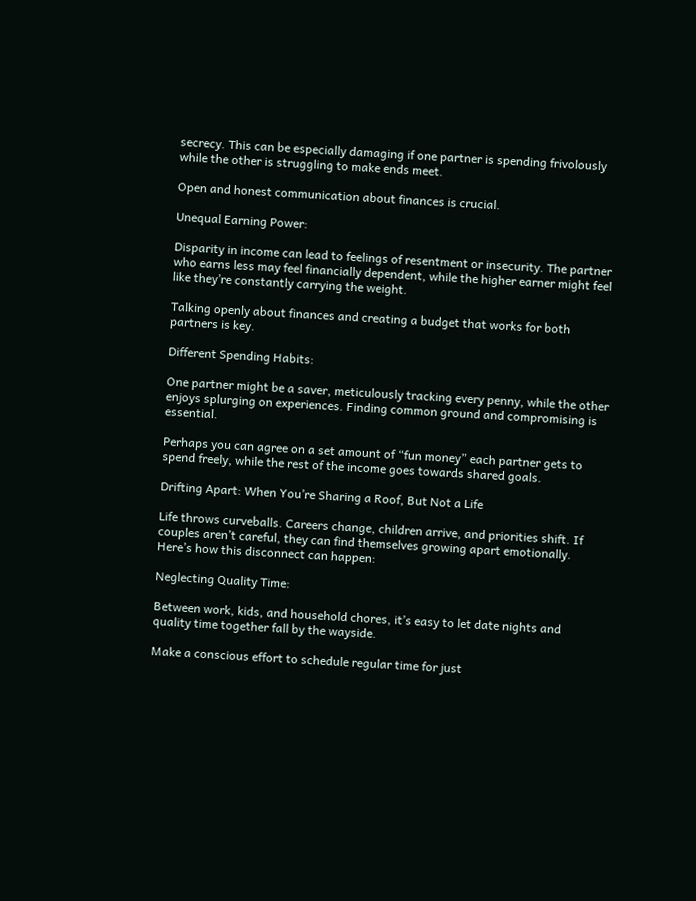secrecy. This can be especially damaging if one partner is spending frivolously while the other is struggling to make ends meet.

Open and honest communication about finances is crucial.

Unequal Earning Power:

Disparity in income can lead to feelings of resentment or insecurity. The partner who earns less may feel financially dependent, while the higher earner might feel like they’re constantly carrying the weight.

Talking openly about finances and creating a budget that works for both partners is key.

Different Spending Habits:

One partner might be a saver, meticulously tracking every penny, while the other enjoys splurging on experiences. Finding common ground and compromising is essential.

Perhaps you can agree on a set amount of “fun money” each partner gets to spend freely, while the rest of the income goes towards shared goals.

Drifting Apart: When You’re Sharing a Roof, But Not a Life

Life throws curveballs. Careers change, children arrive, and priorities shift. If couples aren’t careful, they can find themselves growing apart emotionally. Here’s how this disconnect can happen:

Neglecting Quality Time:

Between work, kids, and household chores, it’s easy to let date nights and quality time together fall by the wayside.

Make a conscious effort to schedule regular time for just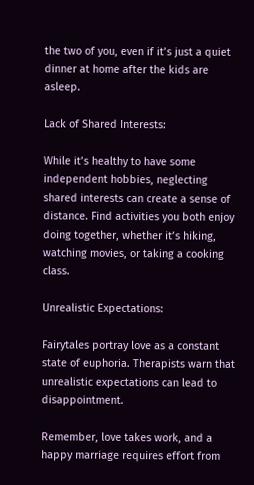the two of you, even if it’s just a quiet dinner at home after the kids are asleep.

Lack of Shared Interests:

While it’s healthy to have some independent hobbies, neglecting shared interests can create a sense of distance. Find activities you both enjoy doing together, whether it’s hiking, watching movies, or taking a cooking class.

Unrealistic Expectations:

Fairytales portray love as a constant state of euphoria. Therapists warn that unrealistic expectations can lead to disappointment.

Remember, love takes work, and a happy marriage requires effort from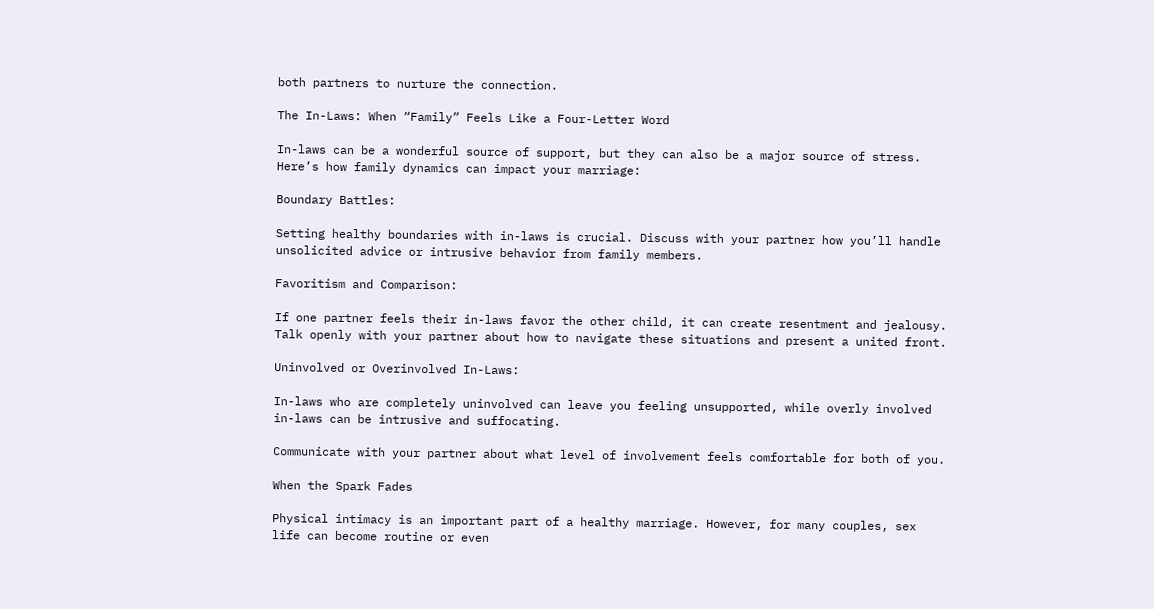both partners to nurture the connection.

The In-Laws: When “Family” Feels Like a Four-Letter Word

In-laws can be a wonderful source of support, but they can also be a major source of stress. Here’s how family dynamics can impact your marriage:

Boundary Battles:

Setting healthy boundaries with in-laws is crucial. Discuss with your partner how you’ll handle unsolicited advice or intrusive behavior from family members.

Favoritism and Comparison:

If one partner feels their in-laws favor the other child, it can create resentment and jealousy. Talk openly with your partner about how to navigate these situations and present a united front.

Uninvolved or Overinvolved In-Laws:

In-laws who are completely uninvolved can leave you feeling unsupported, while overly involved in-laws can be intrusive and suffocating.

Communicate with your partner about what level of involvement feels comfortable for both of you.

When the Spark Fades

Physical intimacy is an important part of a healthy marriage. However, for many couples, sex life can become routine or even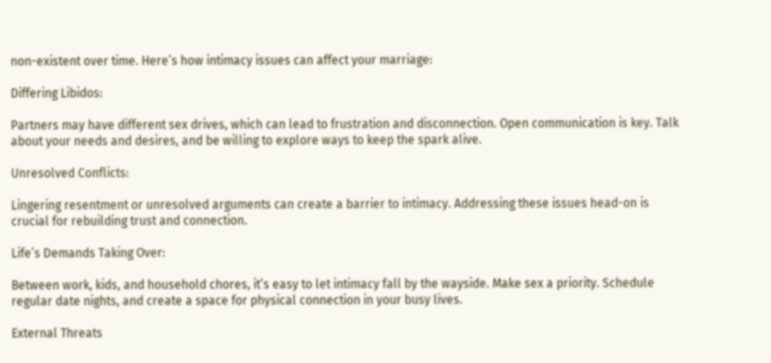non-existent over time. Here’s how intimacy issues can affect your marriage:

Differing Libidos:

Partners may have different sex drives, which can lead to frustration and disconnection. Open communication is key. Talk about your needs and desires, and be willing to explore ways to keep the spark alive.

Unresolved Conflicts:

Lingering resentment or unresolved arguments can create a barrier to intimacy. Addressing these issues head-on is crucial for rebuilding trust and connection.

Life’s Demands Taking Over:

Between work, kids, and household chores, it’s easy to let intimacy fall by the wayside. Make sex a priority. Schedule regular date nights, and create a space for physical connection in your busy lives.

External Threats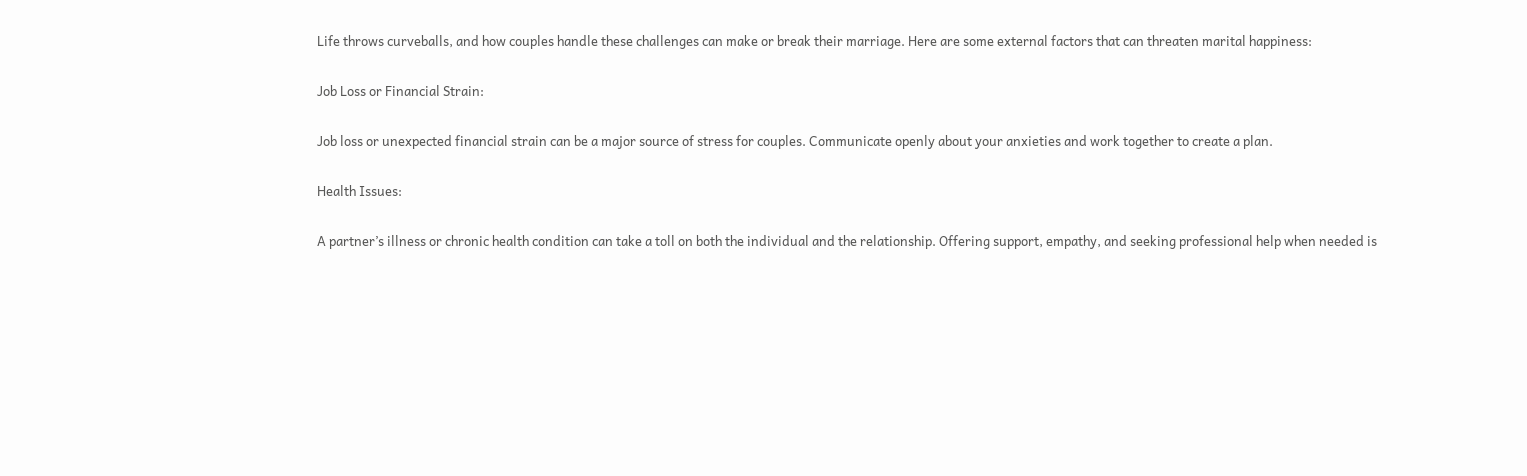Life throws curveballs, and how couples handle these challenges can make or break their marriage. Here are some external factors that can threaten marital happiness:

Job Loss or Financial Strain:

Job loss or unexpected financial strain can be a major source of stress for couples. Communicate openly about your anxieties and work together to create a plan.

Health Issues:

A partner’s illness or chronic health condition can take a toll on both the individual and the relationship. Offering support, empathy, and seeking professional help when needed is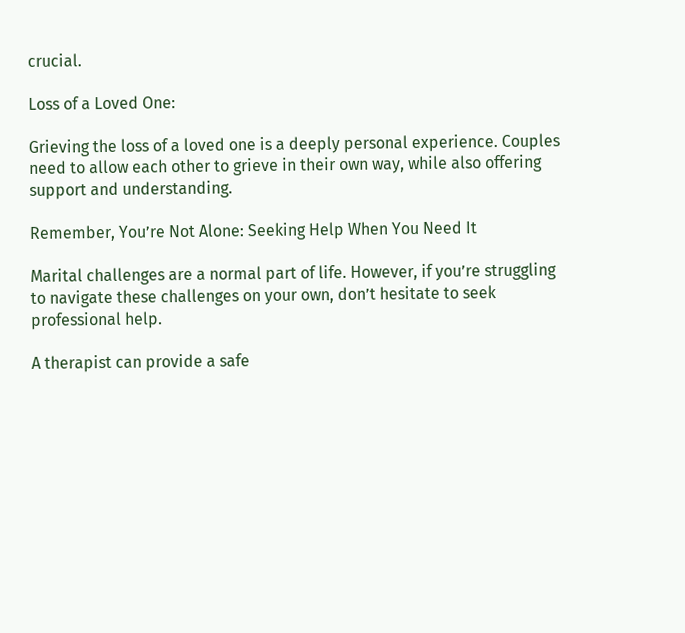crucial.

Loss of a Loved One:

Grieving the loss of a loved one is a deeply personal experience. Couples need to allow each other to grieve in their own way, while also offering support and understanding.

Remember, You’re Not Alone: Seeking Help When You Need It

Marital challenges are a normal part of life. However, if you’re struggling to navigate these challenges on your own, don’t hesitate to seek professional help.

A therapist can provide a safe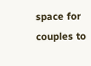space for couples to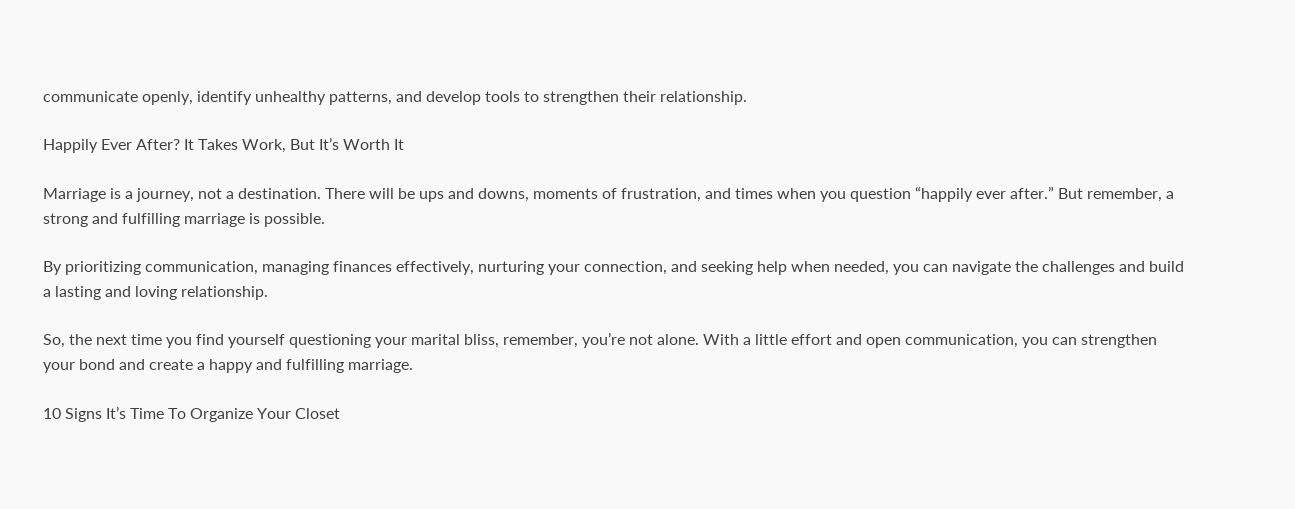communicate openly, identify unhealthy patterns, and develop tools to strengthen their relationship.

Happily Ever After? It Takes Work, But It’s Worth It

Marriage is a journey, not a destination. There will be ups and downs, moments of frustration, and times when you question “happily ever after.” But remember, a strong and fulfilling marriage is possible.

By prioritizing communication, managing finances effectively, nurturing your connection, and seeking help when needed, you can navigate the challenges and build a lasting and loving relationship.

So, the next time you find yourself questioning your marital bliss, remember, you’re not alone. With a little effort and open communication, you can strengthen your bond and create a happy and fulfilling marriage.

10 Signs It’s Time To Organize Your Closet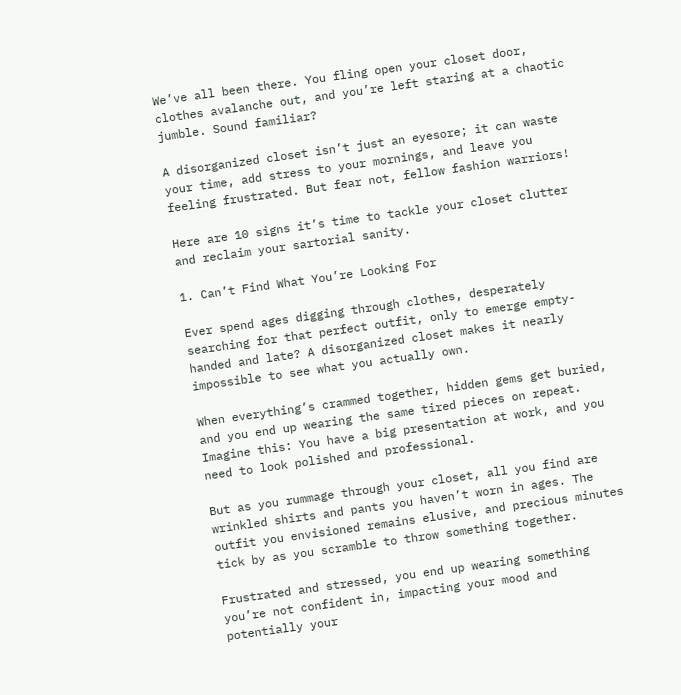We’ve all been there. You fling open your closet door, clothes avalanche out, and you’re left staring at a chaotic jumble. Sound familiar?

A disorganized closet isn’t just an eyesore; it can waste your time, add stress to your mornings, and leave you feeling frustrated. But fear not, fellow fashion warriors!

Here are 10 signs it’s time to tackle your closet clutter and reclaim your sartorial sanity.

1. Can’t Find What You’re Looking For

Ever spend ages digging through clothes, desperately searching for that perfect outfit, only to emerge empty-handed and late? A disorganized closet makes it nearly impossible to see what you actually own.

When everything’s crammed together, hidden gems get buried, and you end up wearing the same tired pieces on repeat. Imagine this: You have a big presentation at work, and you need to look polished and professional.

But as you rummage through your closet, all you find are wrinkled shirts and pants you haven’t worn in ages. The outfit you envisioned remains elusive, and precious minutes tick by as you scramble to throw something together.

Frustrated and stressed, you end up wearing something you’re not confident in, impacting your mood and potentially your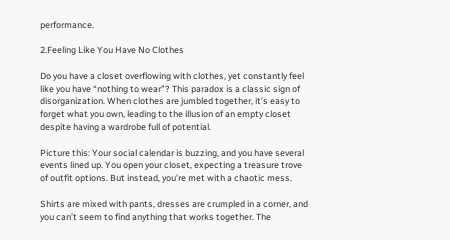performance.

2.Feeling Like You Have No Clothes

Do you have a closet overflowing with clothes, yet constantly feel like you have “nothing to wear”? This paradox is a classic sign of disorganization. When clothes are jumbled together, it’s easy to forget what you own, leading to the illusion of an empty closet despite having a wardrobe full of potential.

Picture this: Your social calendar is buzzing, and you have several events lined up. You open your closet, expecting a treasure trove of outfit options. But instead, you’re met with a chaotic mess.

Shirts are mixed with pants, dresses are crumpled in a corner, and you can’t seem to find anything that works together. The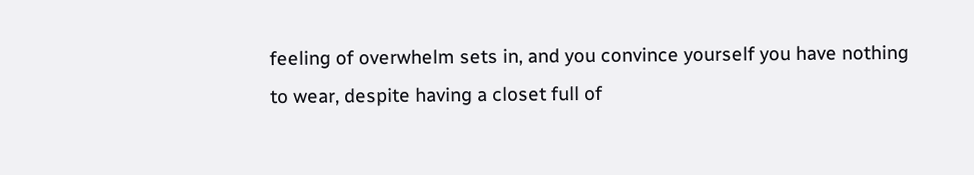feeling of overwhelm sets in, and you convince yourself you have nothing to wear, despite having a closet full of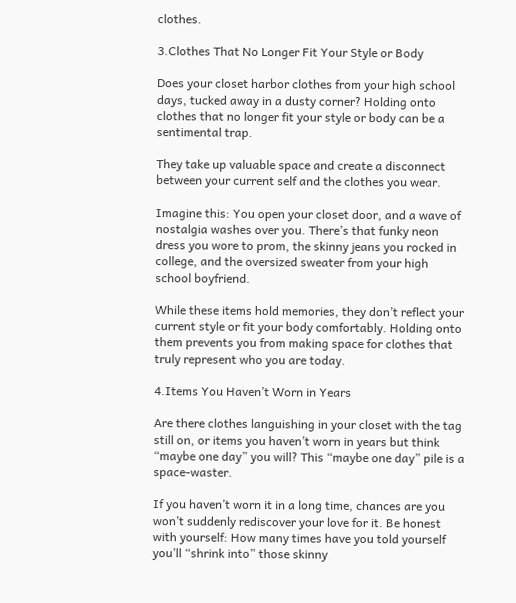clothes.

3.Clothes That No Longer Fit Your Style or Body

Does your closet harbor clothes from your high school days, tucked away in a dusty corner? Holding onto clothes that no longer fit your style or body can be a sentimental trap.

They take up valuable space and create a disconnect between your current self and the clothes you wear.

Imagine this: You open your closet door, and a wave of nostalgia washes over you. There’s that funky neon dress you wore to prom, the skinny jeans you rocked in college, and the oversized sweater from your high school boyfriend.

While these items hold memories, they don’t reflect your current style or fit your body comfortably. Holding onto them prevents you from making space for clothes that truly represent who you are today.

4.Items You Haven’t Worn in Years

Are there clothes languishing in your closet with the tag still on, or items you haven’t worn in years but think “maybe one day” you will? This “maybe one day” pile is a space-waster.

If you haven’t worn it in a long time, chances are you won’t suddenly rediscover your love for it. Be honest with yourself: How many times have you told yourself you’ll “shrink into” those skinny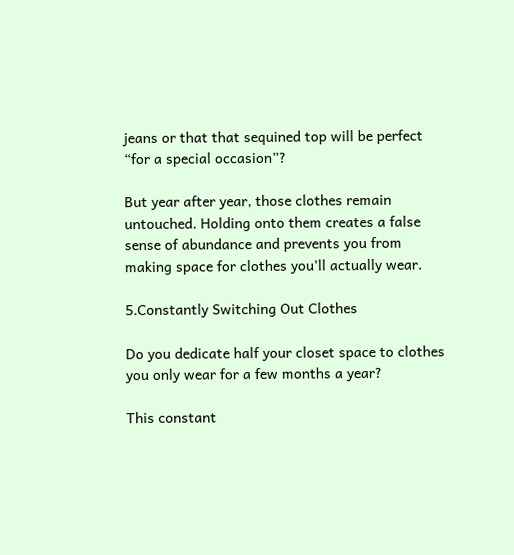jeans or that that sequined top will be perfect “for a special occasion”?

But year after year, those clothes remain untouched. Holding onto them creates a false sense of abundance and prevents you from making space for clothes you’ll actually wear.

5.Constantly Switching Out Clothes

Do you dedicate half your closet space to clothes you only wear for a few months a year?

This constant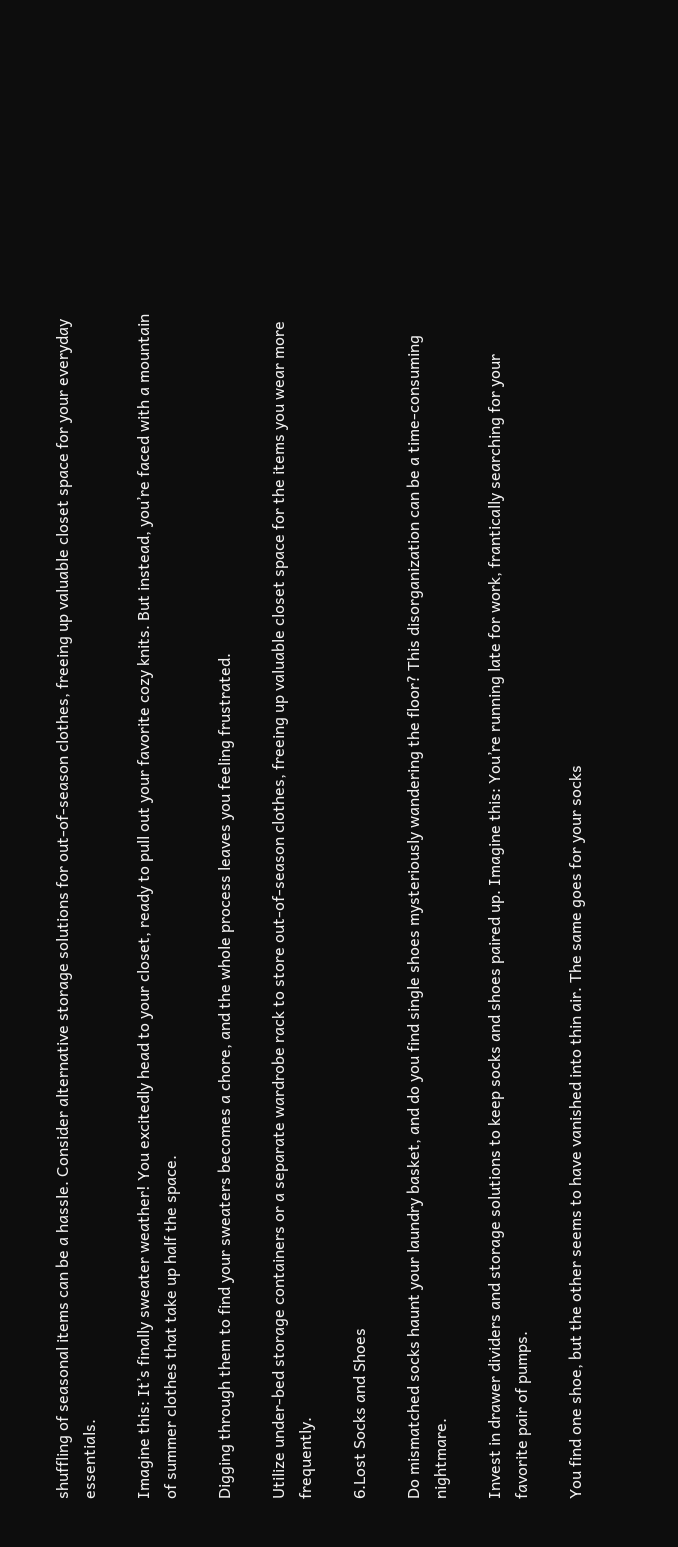shuffling of seasonal items can be a hassle. Consider alternative storage solutions for out-of-season clothes, freeing up valuable closet space for your everyday essentials.

Imagine this: It’s finally sweater weather! You excitedly head to your closet, ready to pull out your favorite cozy knits. But instead, you’re faced with a mountain of summer clothes that take up half the space.

Digging through them to find your sweaters becomes a chore, and the whole process leaves you feeling frustrated.

Utilize under-bed storage containers or a separate wardrobe rack to store out-of-season clothes, freeing up valuable closet space for the items you wear more frequently.

6.Lost Socks and Shoes

Do mismatched socks haunt your laundry basket, and do you find single shoes mysteriously wandering the floor? This disorganization can be a time-consuming nightmare.

Invest in drawer dividers and storage solutions to keep socks and shoes paired up. Imagine this: You’re running late for work, frantically searching for your favorite pair of pumps.

You find one shoe, but the other seems to have vanished into thin air. The same goes for your socks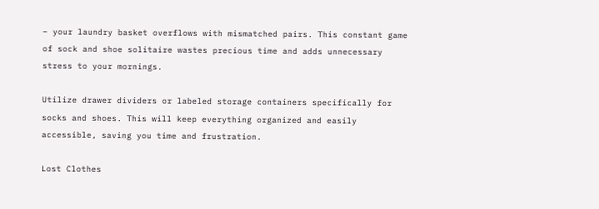– your laundry basket overflows with mismatched pairs. This constant game of sock and shoe solitaire wastes precious time and adds unnecessary stress to your mornings.

Utilize drawer dividers or labeled storage containers specifically for socks and shoes. This will keep everything organized and easily accessible, saving you time and frustration.

Lost Clothes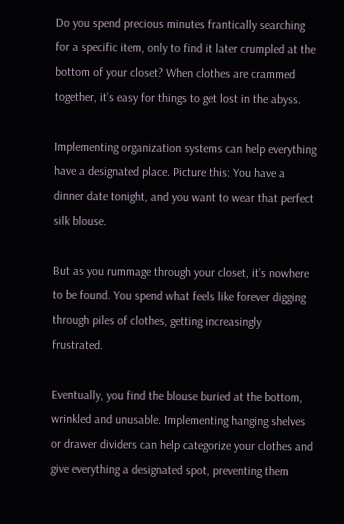Do you spend precious minutes frantically searching for a specific item, only to find it later crumpled at the bottom of your closet? When clothes are crammed together, it’s easy for things to get lost in the abyss.

Implementing organization systems can help everything have a designated place. Picture this: You have a dinner date tonight, and you want to wear that perfect silk blouse.

But as you rummage through your closet, it’s nowhere to be found. You spend what feels like forever digging through piles of clothes, getting increasingly frustrated.

Eventually, you find the blouse buried at the bottom, wrinkled and unusable. Implementing hanging shelves or drawer dividers can help categorize your clothes and give everything a designated spot, preventing them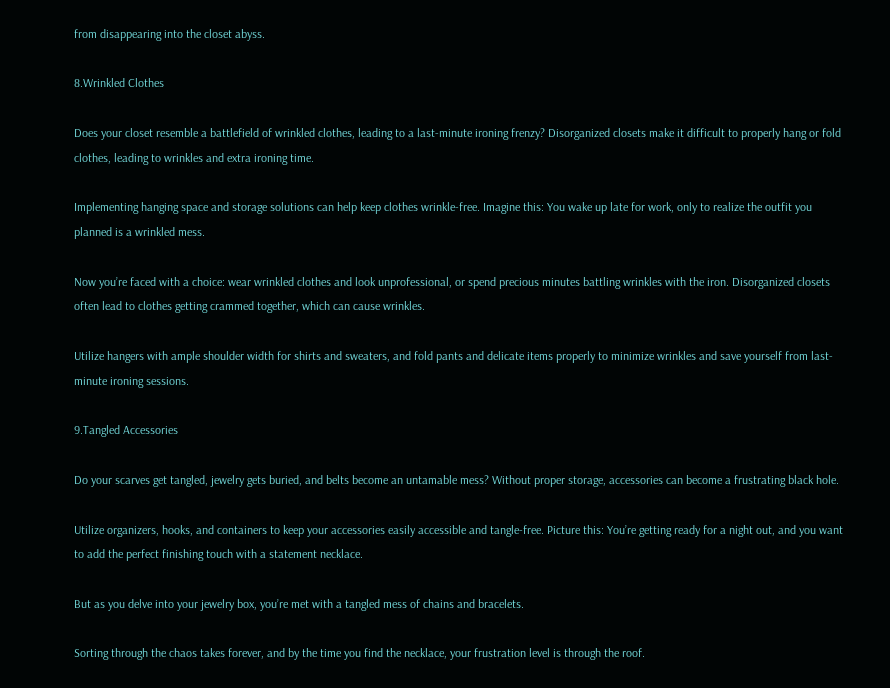from disappearing into the closet abyss.

8.Wrinkled Clothes

Does your closet resemble a battlefield of wrinkled clothes, leading to a last-minute ironing frenzy? Disorganized closets make it difficult to properly hang or fold clothes, leading to wrinkles and extra ironing time.

Implementing hanging space and storage solutions can help keep clothes wrinkle-free. Imagine this: You wake up late for work, only to realize the outfit you planned is a wrinkled mess.

Now you’re faced with a choice: wear wrinkled clothes and look unprofessional, or spend precious minutes battling wrinkles with the iron. Disorganized closets often lead to clothes getting crammed together, which can cause wrinkles.

Utilize hangers with ample shoulder width for shirts and sweaters, and fold pants and delicate items properly to minimize wrinkles and save yourself from last-minute ironing sessions.

9.Tangled Accessories

Do your scarves get tangled, jewelry gets buried, and belts become an untamable mess? Without proper storage, accessories can become a frustrating black hole.

Utilize organizers, hooks, and containers to keep your accessories easily accessible and tangle-free. Picture this: You’re getting ready for a night out, and you want to add the perfect finishing touch with a statement necklace.

But as you delve into your jewelry box, you’re met with a tangled mess of chains and bracelets.

Sorting through the chaos takes forever, and by the time you find the necklace, your frustration level is through the roof.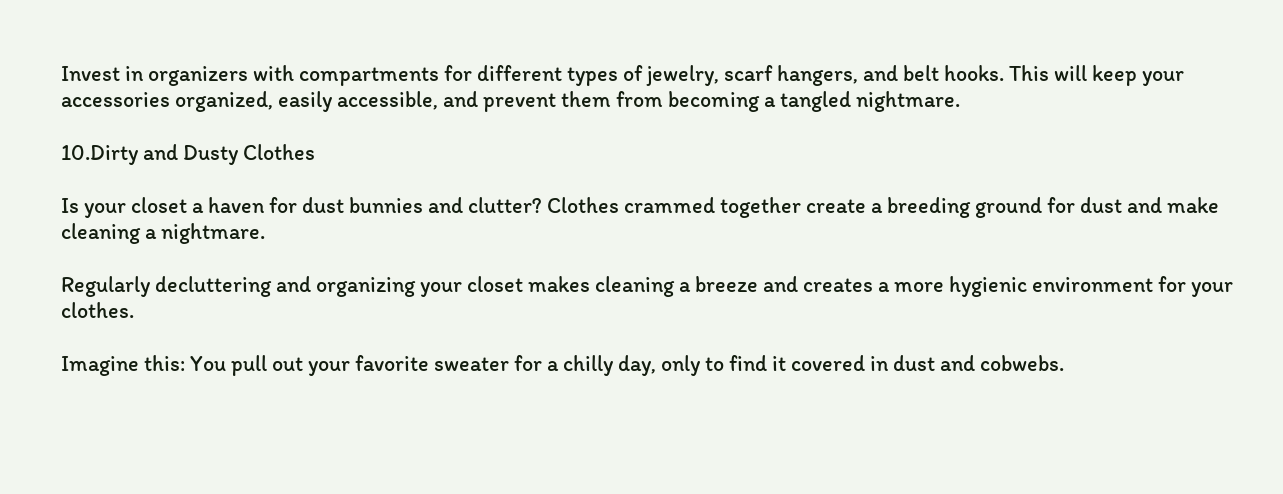Invest in organizers with compartments for different types of jewelry, scarf hangers, and belt hooks. This will keep your accessories organized, easily accessible, and prevent them from becoming a tangled nightmare.

10.Dirty and Dusty Clothes

Is your closet a haven for dust bunnies and clutter? Clothes crammed together create a breeding ground for dust and make cleaning a nightmare.

Regularly decluttering and organizing your closet makes cleaning a breeze and creates a more hygienic environment for your clothes.

Imagine this: You pull out your favorite sweater for a chilly day, only to find it covered in dust and cobwebs.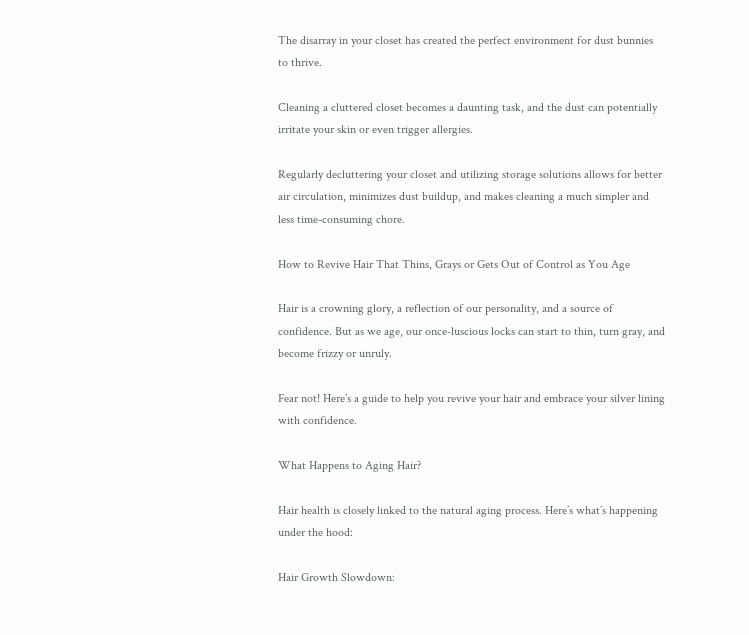The disarray in your closet has created the perfect environment for dust bunnies to thrive.

Cleaning a cluttered closet becomes a daunting task, and the dust can potentially irritate your skin or even trigger allergies.

Regularly decluttering your closet and utilizing storage solutions allows for better air circulation, minimizes dust buildup, and makes cleaning a much simpler and less time-consuming chore.

How to Revive Hair That Thins, Grays or Gets Out of Control as You Age

Hair is a crowning glory, a reflection of our personality, and a source of confidence. But as we age, our once-luscious locks can start to thin, turn gray, and become frizzy or unruly.

Fear not! Here’s a guide to help you revive your hair and embrace your silver lining with confidence.

What Happens to Aging Hair?

Hair health is closely linked to the natural aging process. Here’s what’s happening under the hood:

Hair Growth Slowdown: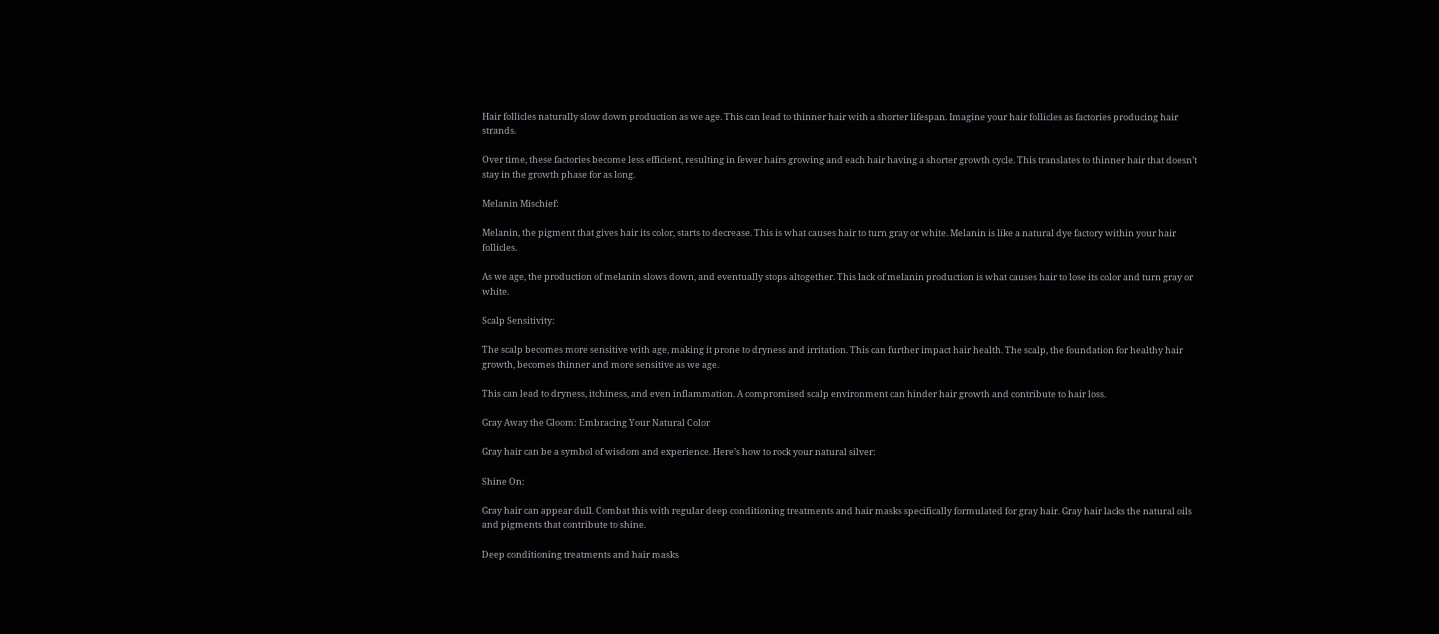Hair follicles naturally slow down production as we age. This can lead to thinner hair with a shorter lifespan. Imagine your hair follicles as factories producing hair strands.

Over time, these factories become less efficient, resulting in fewer hairs growing and each hair having a shorter growth cycle. This translates to thinner hair that doesn’t stay in the growth phase for as long.

Melanin Mischief:

Melanin, the pigment that gives hair its color, starts to decrease. This is what causes hair to turn gray or white. Melanin is like a natural dye factory within your hair follicles.

As we age, the production of melanin slows down, and eventually stops altogether. This lack of melanin production is what causes hair to lose its color and turn gray or white.

Scalp Sensitivity:

The scalp becomes more sensitive with age, making it prone to dryness and irritation. This can further impact hair health. The scalp, the foundation for healthy hair growth, becomes thinner and more sensitive as we age.

This can lead to dryness, itchiness, and even inflammation. A compromised scalp environment can hinder hair growth and contribute to hair loss.

Gray Away the Gloom: Embracing Your Natural Color

Gray hair can be a symbol of wisdom and experience. Here’s how to rock your natural silver:

Shine On:

Gray hair can appear dull. Combat this with regular deep conditioning treatments and hair masks specifically formulated for gray hair. Gray hair lacks the natural oils and pigments that contribute to shine.

Deep conditioning treatments and hair masks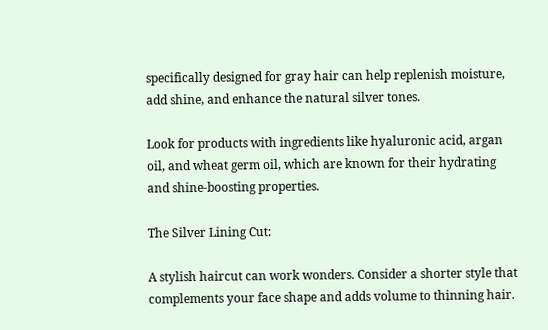specifically designed for gray hair can help replenish moisture, add shine, and enhance the natural silver tones.

Look for products with ingredients like hyaluronic acid, argan oil, and wheat germ oil, which are known for their hydrating and shine-boosting properties.

The Silver Lining Cut:

A stylish haircut can work wonders. Consider a shorter style that complements your face shape and adds volume to thinning hair.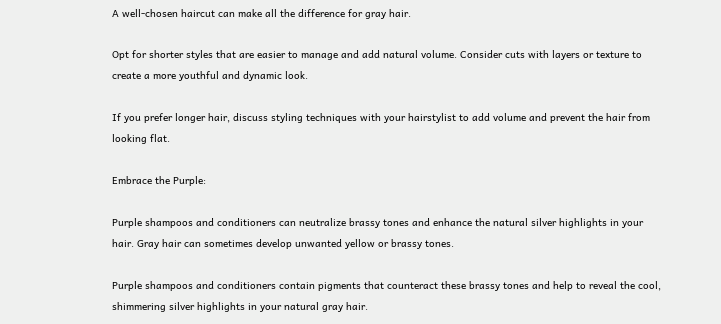A well-chosen haircut can make all the difference for gray hair.

Opt for shorter styles that are easier to manage and add natural volume. Consider cuts with layers or texture to create a more youthful and dynamic look.

If you prefer longer hair, discuss styling techniques with your hairstylist to add volume and prevent the hair from looking flat.

Embrace the Purple:

Purple shampoos and conditioners can neutralize brassy tones and enhance the natural silver highlights in your hair. Gray hair can sometimes develop unwanted yellow or brassy tones.

Purple shampoos and conditioners contain pigments that counteract these brassy tones and help to reveal the cool, shimmering silver highlights in your natural gray hair.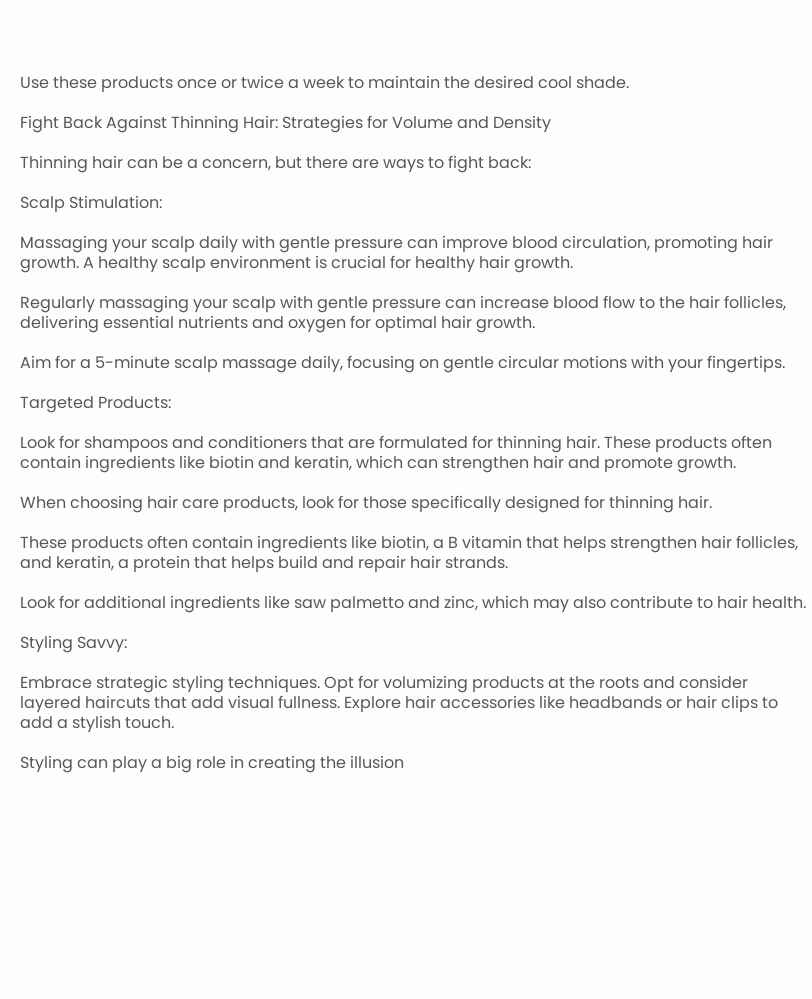Use these products once or twice a week to maintain the desired cool shade.

Fight Back Against Thinning Hair: Strategies for Volume and Density

Thinning hair can be a concern, but there are ways to fight back:

Scalp Stimulation:

Massaging your scalp daily with gentle pressure can improve blood circulation, promoting hair growth. A healthy scalp environment is crucial for healthy hair growth.

Regularly massaging your scalp with gentle pressure can increase blood flow to the hair follicles, delivering essential nutrients and oxygen for optimal hair growth.

Aim for a 5-minute scalp massage daily, focusing on gentle circular motions with your fingertips.

Targeted Products:

Look for shampoos and conditioners that are formulated for thinning hair. These products often contain ingredients like biotin and keratin, which can strengthen hair and promote growth.

When choosing hair care products, look for those specifically designed for thinning hair.

These products often contain ingredients like biotin, a B vitamin that helps strengthen hair follicles, and keratin, a protein that helps build and repair hair strands.

Look for additional ingredients like saw palmetto and zinc, which may also contribute to hair health.

Styling Savvy:

Embrace strategic styling techniques. Opt for volumizing products at the roots and consider layered haircuts that add visual fullness. Explore hair accessories like headbands or hair clips to add a stylish touch.

Styling can play a big role in creating the illusion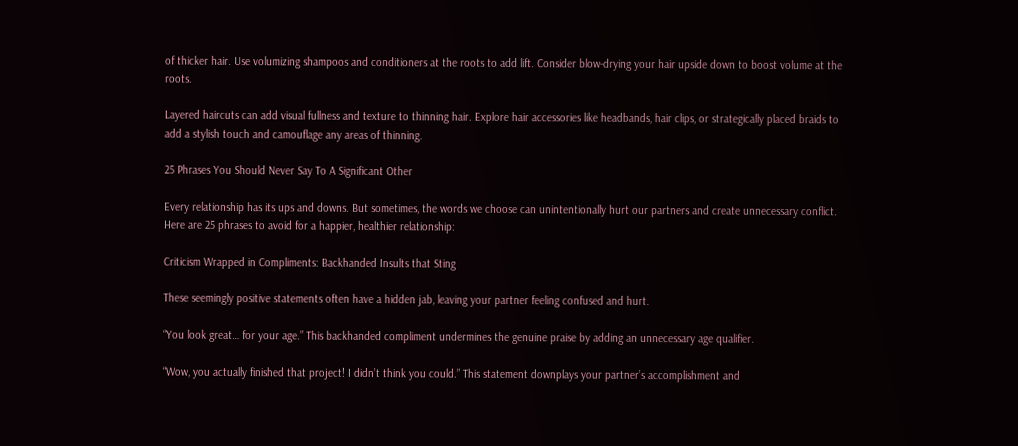of thicker hair. Use volumizing shampoos and conditioners at the roots to add lift. Consider blow-drying your hair upside down to boost volume at the roots.

Layered haircuts can add visual fullness and texture to thinning hair. Explore hair accessories like headbands, hair clips, or strategically placed braids to add a stylish touch and camouflage any areas of thinning.

25 Phrases You Should Never Say To A Significant Other

Every relationship has its ups and downs. But sometimes, the words we choose can unintentionally hurt our partners and create unnecessary conflict. Here are 25 phrases to avoid for a happier, healthier relationship:

Criticism Wrapped in Compliments: Backhanded Insults that Sting

These seemingly positive statements often have a hidden jab, leaving your partner feeling confused and hurt.

“You look great… for your age.” This backhanded compliment undermines the genuine praise by adding an unnecessary age qualifier.

“Wow, you actually finished that project! I didn’t think you could.” This statement downplays your partner’s accomplishment and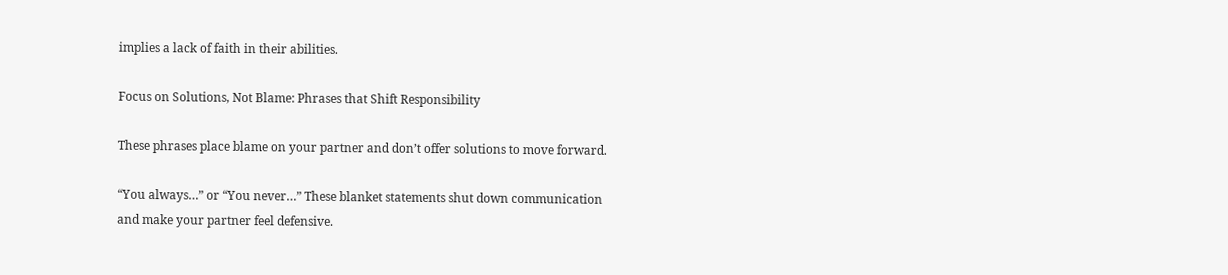implies a lack of faith in their abilities.

Focus on Solutions, Not Blame: Phrases that Shift Responsibility

These phrases place blame on your partner and don’t offer solutions to move forward.

“You always…” or “You never…” These blanket statements shut down communication and make your partner feel defensive.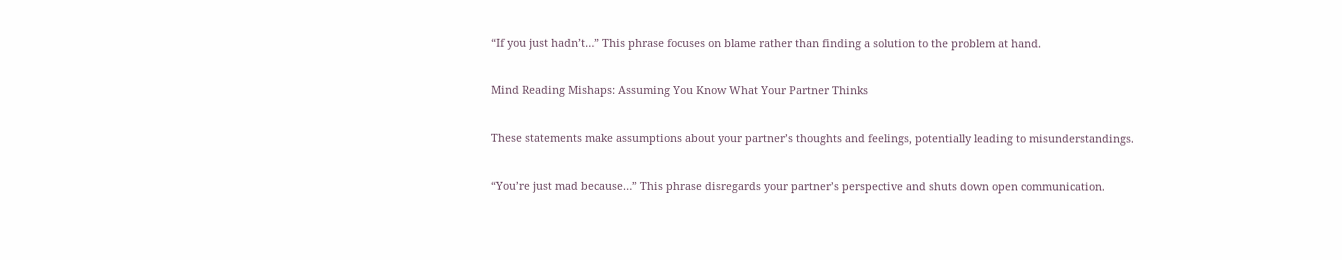“If you just hadn’t…” This phrase focuses on blame rather than finding a solution to the problem at hand.

Mind Reading Mishaps: Assuming You Know What Your Partner Thinks

These statements make assumptions about your partner’s thoughts and feelings, potentially leading to misunderstandings.

“You’re just mad because…” This phrase disregards your partner’s perspective and shuts down open communication.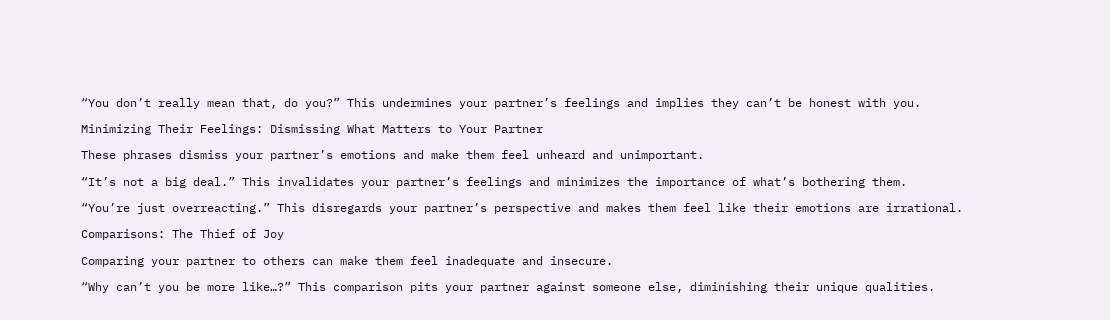“You don’t really mean that, do you?” This undermines your partner’s feelings and implies they can’t be honest with you.

Minimizing Their Feelings: Dismissing What Matters to Your Partner

These phrases dismiss your partner’s emotions and make them feel unheard and unimportant.

“It’s not a big deal.” This invalidates your partner’s feelings and minimizes the importance of what’s bothering them.

“You’re just overreacting.” This disregards your partner’s perspective and makes them feel like their emotions are irrational.

Comparisons: The Thief of Joy

Comparing your partner to others can make them feel inadequate and insecure.

“Why can’t you be more like…?” This comparison pits your partner against someone else, diminishing their unique qualities.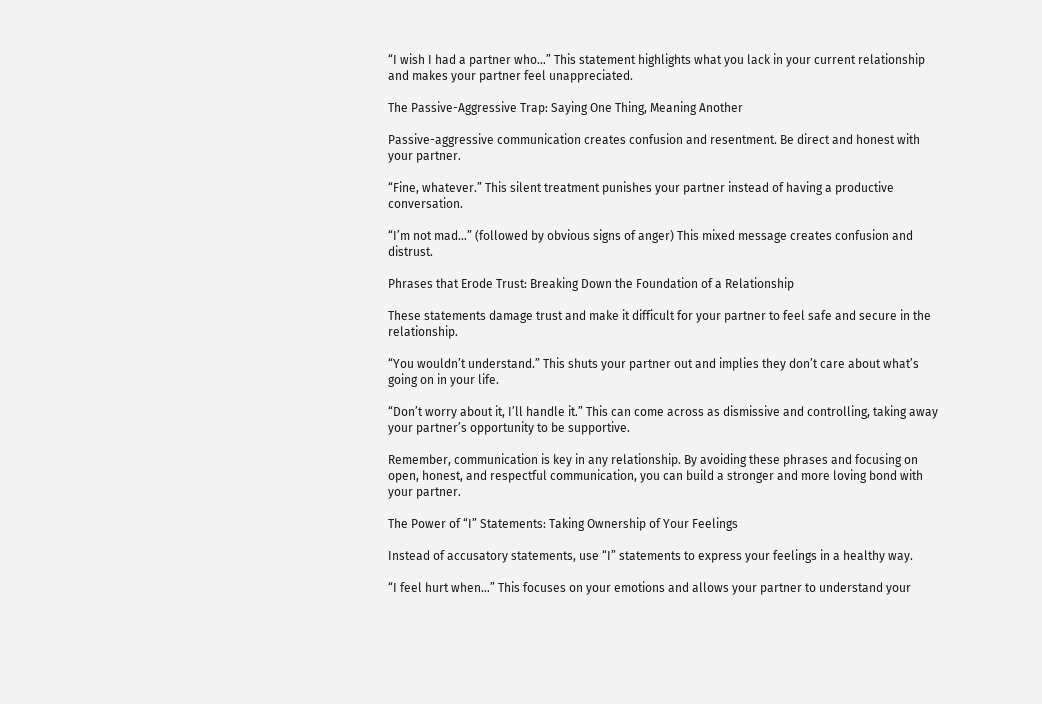“I wish I had a partner who…” This statement highlights what you lack in your current relationship and makes your partner feel unappreciated.

The Passive-Aggressive Trap: Saying One Thing, Meaning Another

Passive-aggressive communication creates confusion and resentment. Be direct and honest with your partner.

“Fine, whatever.” This silent treatment punishes your partner instead of having a productive conversation.

“I’m not mad…” (followed by obvious signs of anger) This mixed message creates confusion and distrust.

Phrases that Erode Trust: Breaking Down the Foundation of a Relationship

These statements damage trust and make it difficult for your partner to feel safe and secure in the relationship.

“You wouldn’t understand.” This shuts your partner out and implies they don’t care about what’s going on in your life.

“Don’t worry about it, I’ll handle it.” This can come across as dismissive and controlling, taking away your partner’s opportunity to be supportive.

Remember, communication is key in any relationship. By avoiding these phrases and focusing on open, honest, and respectful communication, you can build a stronger and more loving bond with your partner.

The Power of “I” Statements: Taking Ownership of Your Feelings

Instead of accusatory statements, use “I” statements to express your feelings in a healthy way.

“I feel hurt when…” This focuses on your emotions and allows your partner to understand your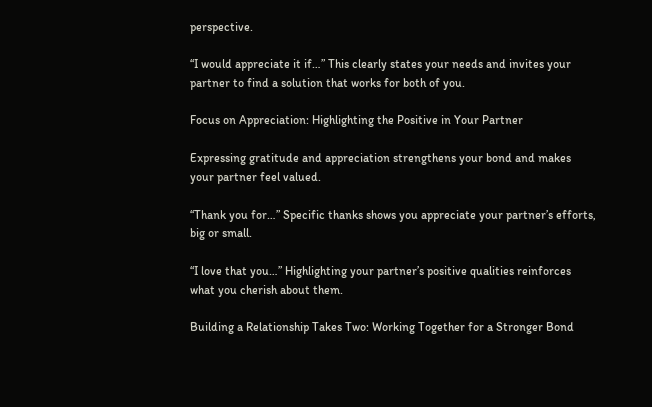perspective.

“I would appreciate it if…” This clearly states your needs and invites your partner to find a solution that works for both of you.

Focus on Appreciation: Highlighting the Positive in Your Partner

Expressing gratitude and appreciation strengthens your bond and makes your partner feel valued.

“Thank you for…” Specific thanks shows you appreciate your partner’s efforts, big or small.

“I love that you…” Highlighting your partner’s positive qualities reinforces what you cherish about them.

Building a Relationship Takes Two: Working Together for a Stronger Bond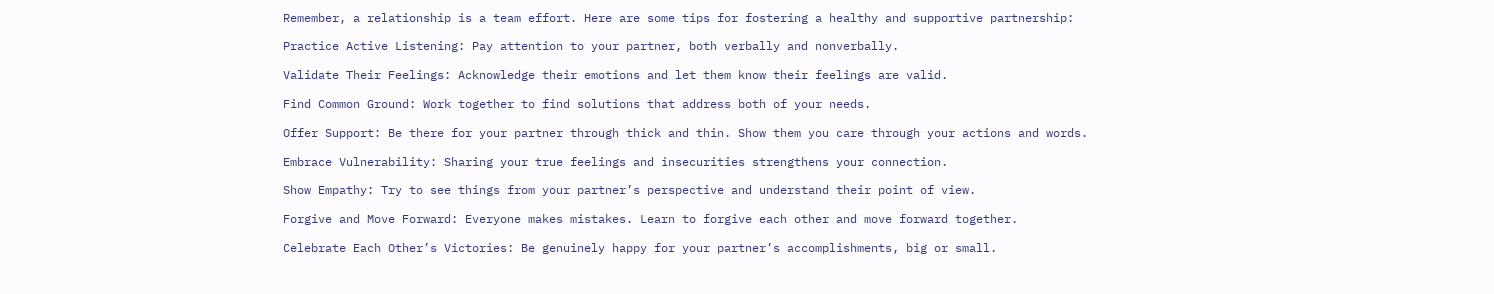Remember, a relationship is a team effort. Here are some tips for fostering a healthy and supportive partnership:

Practice Active Listening: Pay attention to your partner, both verbally and nonverbally.

Validate Their Feelings: Acknowledge their emotions and let them know their feelings are valid.

Find Common Ground: Work together to find solutions that address both of your needs.

Offer Support: Be there for your partner through thick and thin. Show them you care through your actions and words.

Embrace Vulnerability: Sharing your true feelings and insecurities strengthens your connection.

Show Empathy: Try to see things from your partner’s perspective and understand their point of view.

Forgive and Move Forward: Everyone makes mistakes. Learn to forgive each other and move forward together.

Celebrate Each Other’s Victories: Be genuinely happy for your partner’s accomplishments, big or small.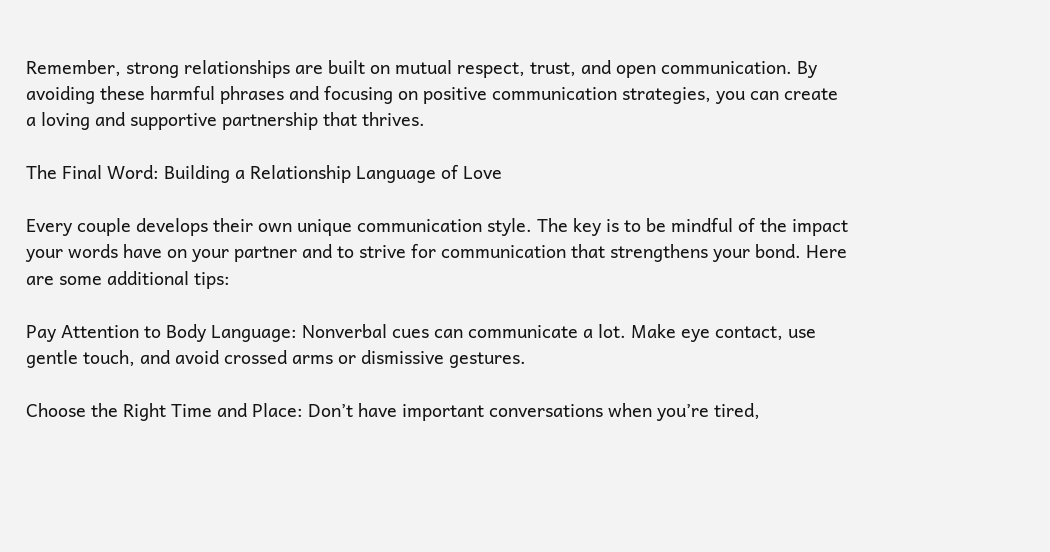Remember, strong relationships are built on mutual respect, trust, and open communication. By avoiding these harmful phrases and focusing on positive communication strategies, you can create a loving and supportive partnership that thrives.

The Final Word: Building a Relationship Language of Love

Every couple develops their own unique communication style. The key is to be mindful of the impact your words have on your partner and to strive for communication that strengthens your bond. Here are some additional tips:

Pay Attention to Body Language: Nonverbal cues can communicate a lot. Make eye contact, use gentle touch, and avoid crossed arms or dismissive gestures.

Choose the Right Time and Place: Don’t have important conversations when you’re tired,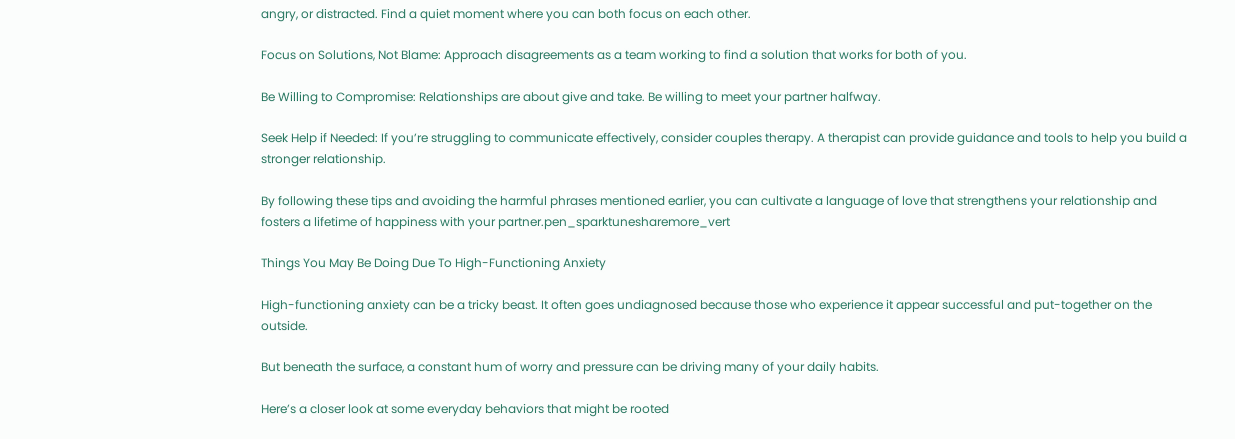angry, or distracted. Find a quiet moment where you can both focus on each other.

Focus on Solutions, Not Blame: Approach disagreements as a team working to find a solution that works for both of you.

Be Willing to Compromise: Relationships are about give and take. Be willing to meet your partner halfway.

Seek Help if Needed: If you’re struggling to communicate effectively, consider couples therapy. A therapist can provide guidance and tools to help you build a stronger relationship.

By following these tips and avoiding the harmful phrases mentioned earlier, you can cultivate a language of love that strengthens your relationship and fosters a lifetime of happiness with your partner.pen_sparktunesharemore_vert

Things You May Be Doing Due To High-Functioning Anxiety

High-functioning anxiety can be a tricky beast. It often goes undiagnosed because those who experience it appear successful and put-together on the outside.

But beneath the surface, a constant hum of worry and pressure can be driving many of your daily habits.

Here’s a closer look at some everyday behaviors that might be rooted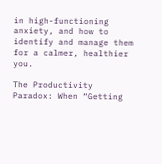in high-functioning anxiety, and how to identify and manage them for a calmer, healthier you.

The Productivity Paradox: When “Getting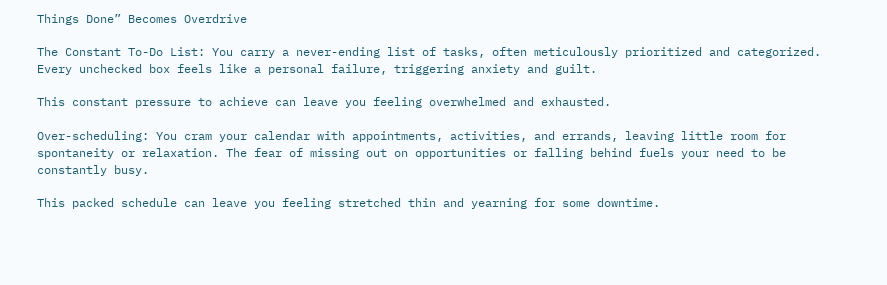Things Done” Becomes Overdrive

The Constant To-Do List: You carry a never-ending list of tasks, often meticulously prioritized and categorized. Every unchecked box feels like a personal failure, triggering anxiety and guilt.

This constant pressure to achieve can leave you feeling overwhelmed and exhausted.

Over-scheduling: You cram your calendar with appointments, activities, and errands, leaving little room for spontaneity or relaxation. The fear of missing out on opportunities or falling behind fuels your need to be constantly busy.

This packed schedule can leave you feeling stretched thin and yearning for some downtime.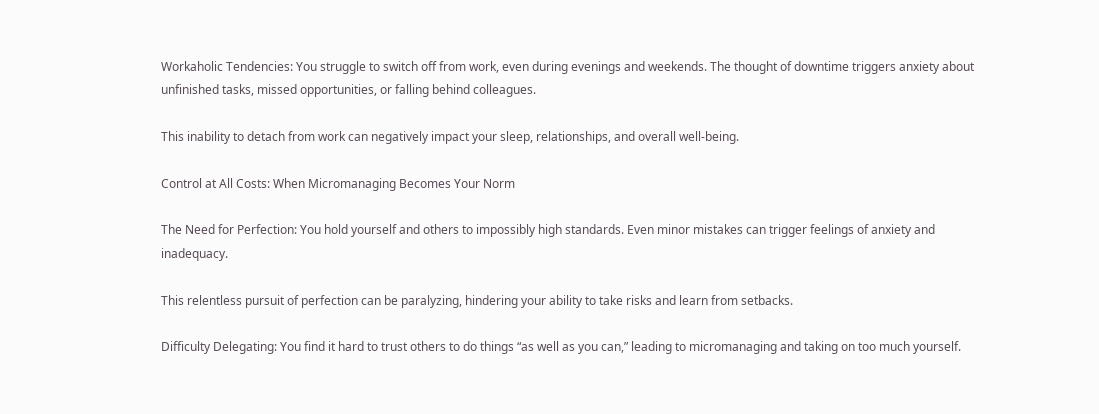Workaholic Tendencies: You struggle to switch off from work, even during evenings and weekends. The thought of downtime triggers anxiety about unfinished tasks, missed opportunities, or falling behind colleagues.

This inability to detach from work can negatively impact your sleep, relationships, and overall well-being.

Control at All Costs: When Micromanaging Becomes Your Norm

The Need for Perfection: You hold yourself and others to impossibly high standards. Even minor mistakes can trigger feelings of anxiety and inadequacy.

This relentless pursuit of perfection can be paralyzing, hindering your ability to take risks and learn from setbacks.

Difficulty Delegating: You find it hard to trust others to do things “as well as you can,” leading to micromanaging and taking on too much yourself.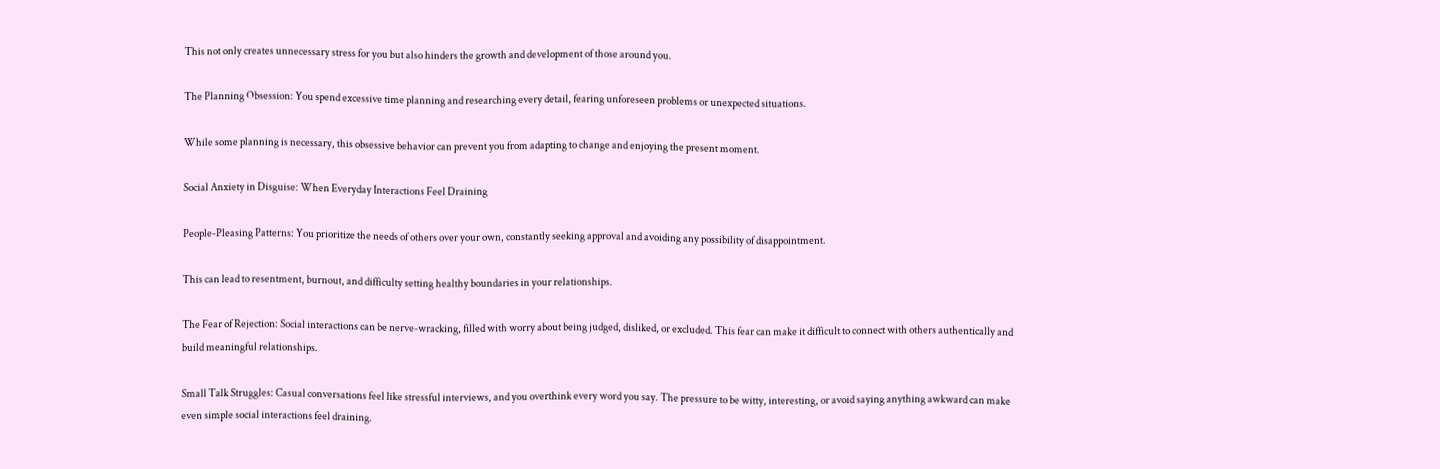This not only creates unnecessary stress for you but also hinders the growth and development of those around you.

The Planning Obsession: You spend excessive time planning and researching every detail, fearing unforeseen problems or unexpected situations.

While some planning is necessary, this obsessive behavior can prevent you from adapting to change and enjoying the present moment.

Social Anxiety in Disguise: When Everyday Interactions Feel Draining

People-Pleasing Patterns: You prioritize the needs of others over your own, constantly seeking approval and avoiding any possibility of disappointment.

This can lead to resentment, burnout, and difficulty setting healthy boundaries in your relationships.

The Fear of Rejection: Social interactions can be nerve-wracking, filled with worry about being judged, disliked, or excluded. This fear can make it difficult to connect with others authentically and build meaningful relationships.

Small Talk Struggles: Casual conversations feel like stressful interviews, and you overthink every word you say. The pressure to be witty, interesting, or avoid saying anything awkward can make even simple social interactions feel draining.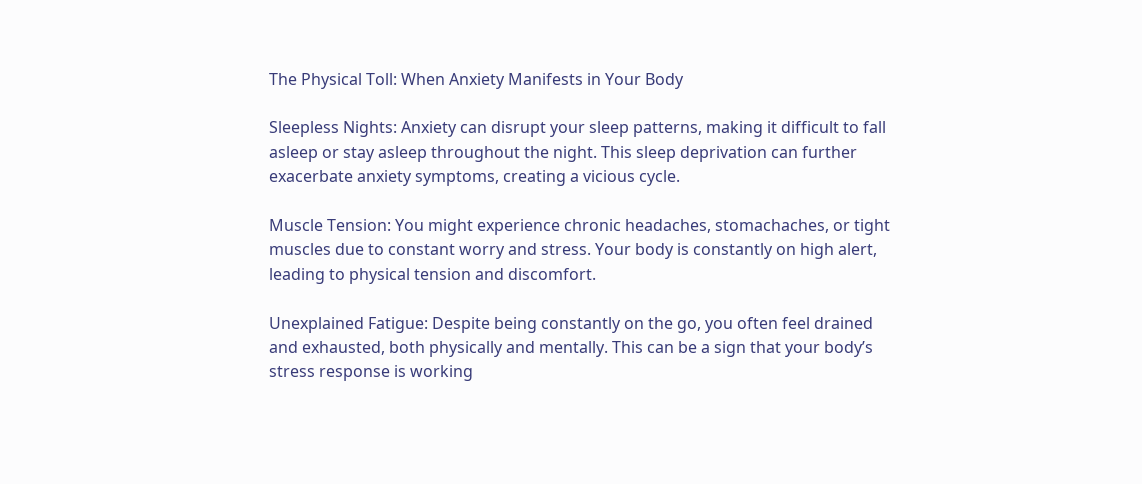The Physical Toll: When Anxiety Manifests in Your Body

Sleepless Nights: Anxiety can disrupt your sleep patterns, making it difficult to fall asleep or stay asleep throughout the night. This sleep deprivation can further exacerbate anxiety symptoms, creating a vicious cycle.

Muscle Tension: You might experience chronic headaches, stomachaches, or tight muscles due to constant worry and stress. Your body is constantly on high alert, leading to physical tension and discomfort.

Unexplained Fatigue: Despite being constantly on the go, you often feel drained and exhausted, both physically and mentally. This can be a sign that your body’s stress response is working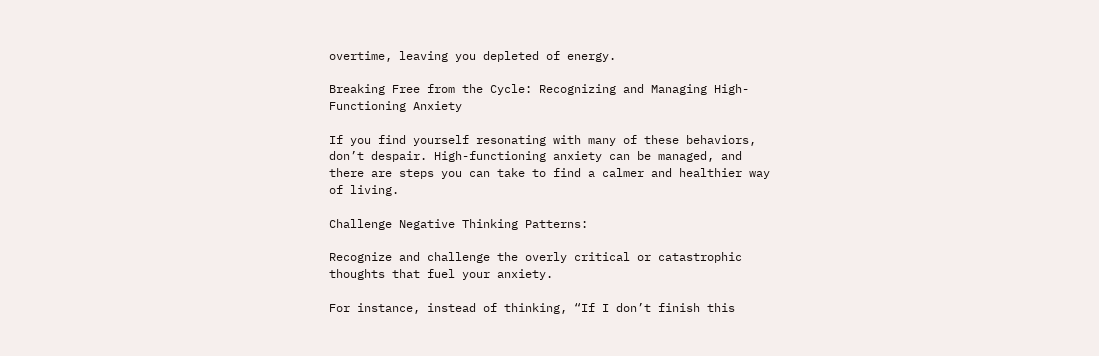overtime, leaving you depleted of energy.

Breaking Free from the Cycle: Recognizing and Managing High-Functioning Anxiety

If you find yourself resonating with many of these behaviors, don’t despair. High-functioning anxiety can be managed, and there are steps you can take to find a calmer and healthier way of living.

Challenge Negative Thinking Patterns:

Recognize and challenge the overly critical or catastrophic thoughts that fuel your anxiety.

For instance, instead of thinking, “If I don’t finish this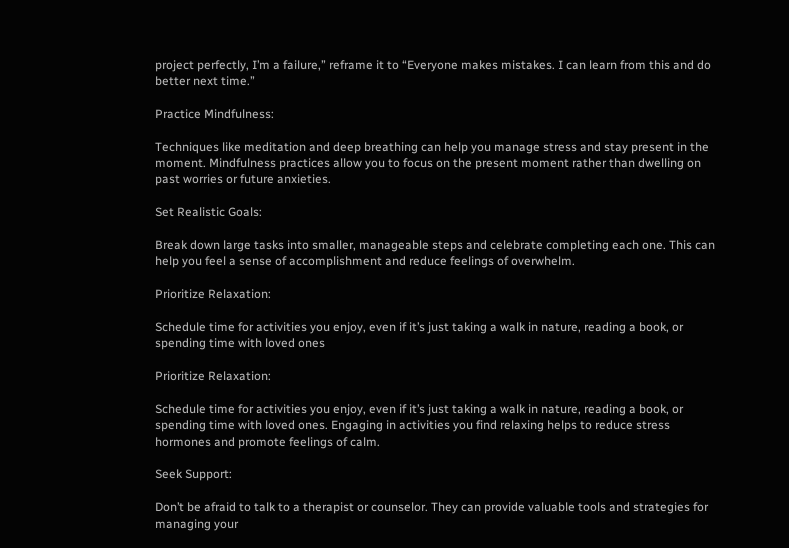project perfectly, I’m a failure,” reframe it to “Everyone makes mistakes. I can learn from this and do better next time.”

Practice Mindfulness:

Techniques like meditation and deep breathing can help you manage stress and stay present in the moment. Mindfulness practices allow you to focus on the present moment rather than dwelling on past worries or future anxieties.

Set Realistic Goals:

Break down large tasks into smaller, manageable steps and celebrate completing each one. This can help you feel a sense of accomplishment and reduce feelings of overwhelm.

Prioritize Relaxation:

Schedule time for activities you enjoy, even if it’s just taking a walk in nature, reading a book, or spending time with loved ones

Prioritize Relaxation:

Schedule time for activities you enjoy, even if it’s just taking a walk in nature, reading a book, or spending time with loved ones. Engaging in activities you find relaxing helps to reduce stress hormones and promote feelings of calm.

Seek Support:

Don’t be afraid to talk to a therapist or counselor. They can provide valuable tools and strategies for managing your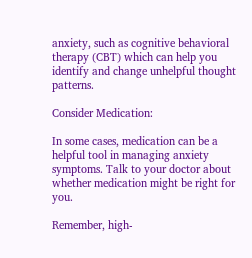anxiety, such as cognitive behavioral therapy (CBT) which can help you identify and change unhelpful thought patterns.

Consider Medication:

In some cases, medication can be a helpful tool in managing anxiety symptoms. Talk to your doctor about whether medication might be right for you.

Remember, high-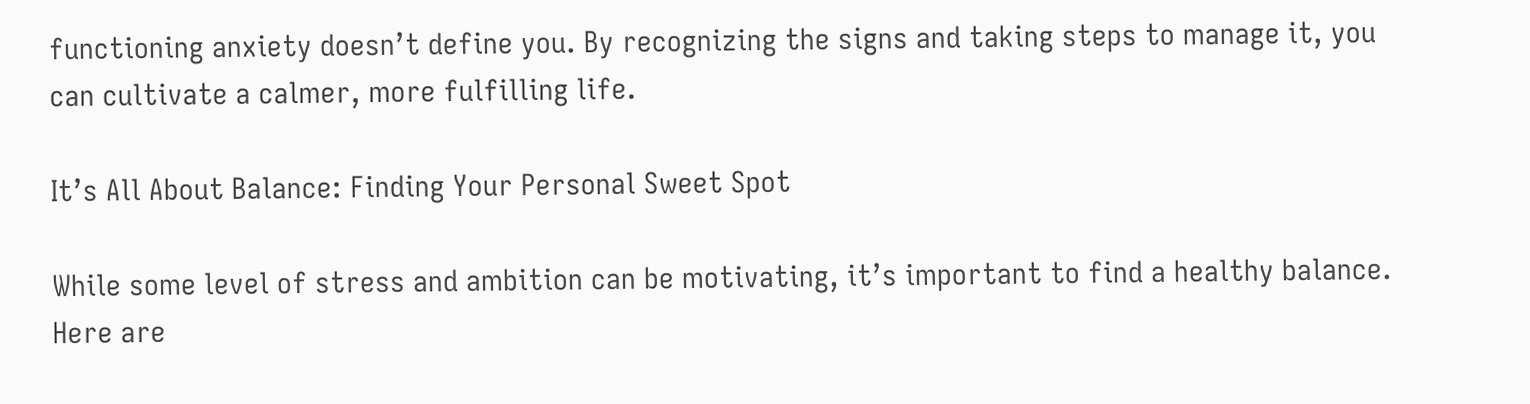functioning anxiety doesn’t define you. By recognizing the signs and taking steps to manage it, you can cultivate a calmer, more fulfilling life.

It’s All About Balance: Finding Your Personal Sweet Spot

While some level of stress and ambition can be motivating, it’s important to find a healthy balance. Here are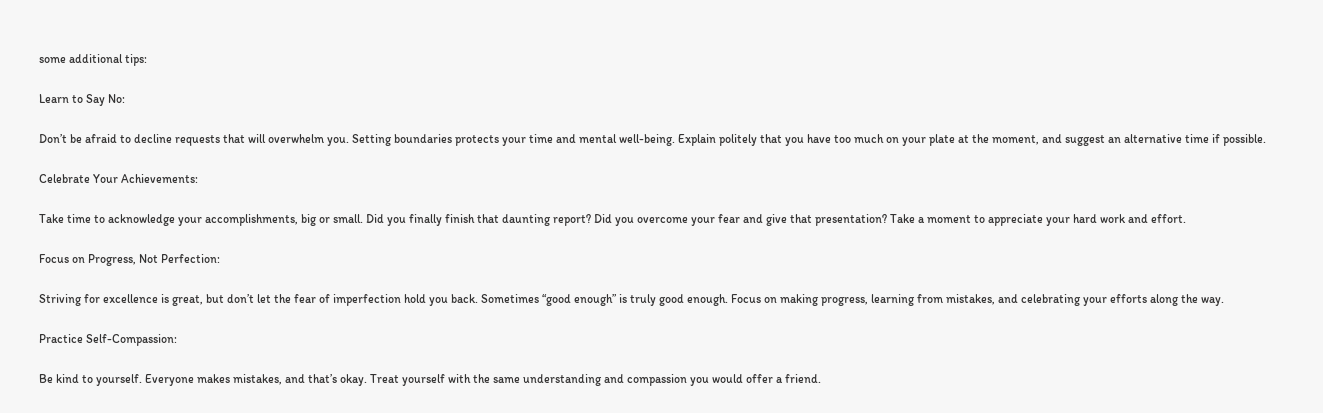some additional tips:

Learn to Say No:

Don’t be afraid to decline requests that will overwhelm you. Setting boundaries protects your time and mental well-being. Explain politely that you have too much on your plate at the moment, and suggest an alternative time if possible.

Celebrate Your Achievements:

Take time to acknowledge your accomplishments, big or small. Did you finally finish that daunting report? Did you overcome your fear and give that presentation? Take a moment to appreciate your hard work and effort.

Focus on Progress, Not Perfection:

Striving for excellence is great, but don’t let the fear of imperfection hold you back. Sometimes “good enough” is truly good enough. Focus on making progress, learning from mistakes, and celebrating your efforts along the way.

Practice Self-Compassion:

Be kind to yourself. Everyone makes mistakes, and that’s okay. Treat yourself with the same understanding and compassion you would offer a friend.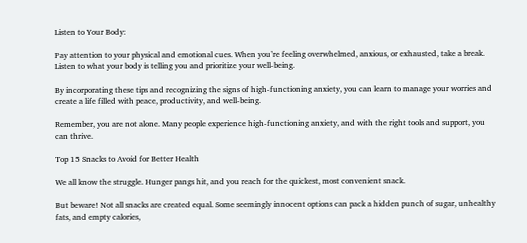Listen to Your Body:

Pay attention to your physical and emotional cues. When you’re feeling overwhelmed, anxious, or exhausted, take a break. Listen to what your body is telling you and prioritize your well-being.

By incorporating these tips and recognizing the signs of high-functioning anxiety, you can learn to manage your worries and create a life filled with peace, productivity, and well-being.

Remember, you are not alone. Many people experience high-functioning anxiety, and with the right tools and support, you can thrive.

Top 15 Snacks to Avoid for Better Health

We all know the struggle. Hunger pangs hit, and you reach for the quickest, most convenient snack.

But beware! Not all snacks are created equal. Some seemingly innocent options can pack a hidden punch of sugar, unhealthy fats, and empty calories,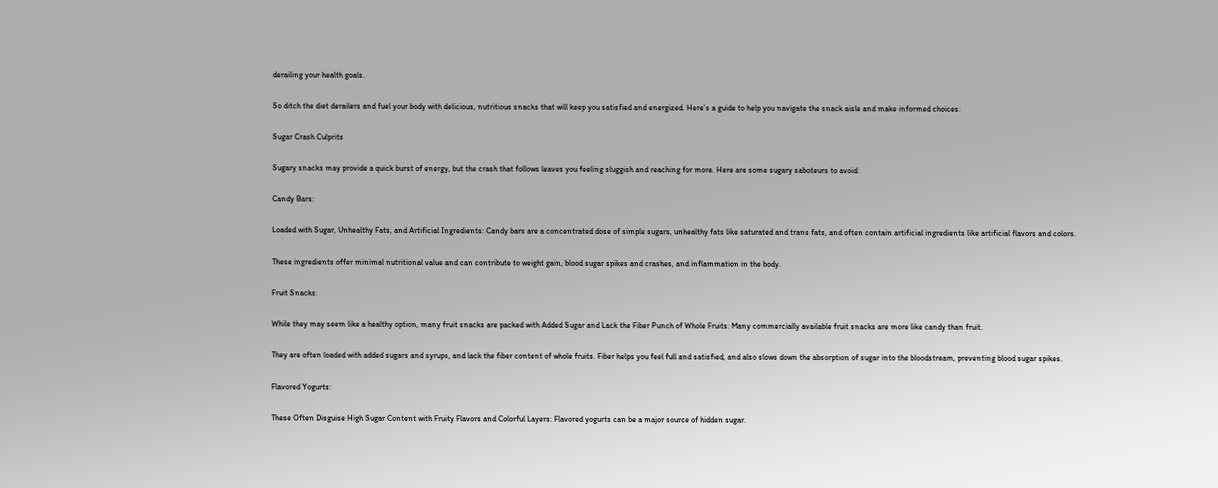derailing your health goals.

So ditch the diet derailers and fuel your body with delicious, nutritious snacks that will keep you satisfied and energized. Here’s a guide to help you navigate the snack aisle and make informed choices:

Sugar Crash Culprits

Sugary snacks may provide a quick burst of energy, but the crash that follows leaves you feeling sluggish and reaching for more. Here are some sugary saboteurs to avoid:

Candy Bars:

Loaded with Sugar, Unhealthy Fats, and Artificial Ingredients: Candy bars are a concentrated dose of simple sugars, unhealthy fats like saturated and trans fats, and often contain artificial ingredients like artificial flavors and colors.

These ingredients offer minimal nutritional value and can contribute to weight gain, blood sugar spikes and crashes, and inflammation in the body.

Fruit Snacks:

While they may seem like a healthy option, many fruit snacks are packed with Added Sugar and Lack the Fiber Punch of Whole Fruits: Many commercially available fruit snacks are more like candy than fruit.

They are often loaded with added sugars and syrups, and lack the fiber content of whole fruits. Fiber helps you feel full and satisfied, and also slows down the absorption of sugar into the bloodstream, preventing blood sugar spikes.

Flavored Yogurts:

These Often Disguise High Sugar Content with Fruity Flavors and Colorful Layers: Flavored yogurts can be a major source of hidden sugar.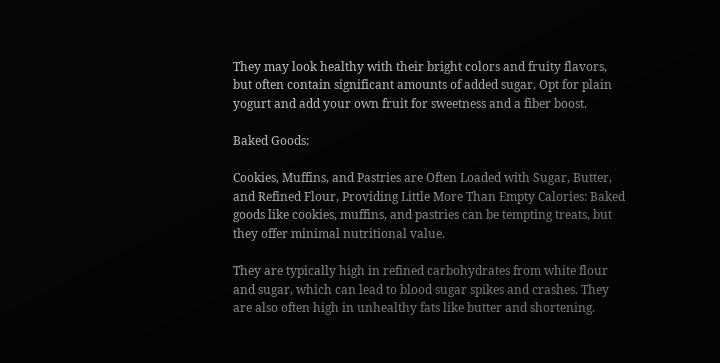They may look healthy with their bright colors and fruity flavors, but often contain significant amounts of added sugar. Opt for plain yogurt and add your own fruit for sweetness and a fiber boost.

Baked Goods:

Cookies, Muffins, and Pastries are Often Loaded with Sugar, Butter, and Refined Flour, Providing Little More Than Empty Calories: Baked goods like cookies, muffins, and pastries can be tempting treats, but they offer minimal nutritional value.

They are typically high in refined carbohydrates from white flour and sugar, which can lead to blood sugar spikes and crashes. They are also often high in unhealthy fats like butter and shortening.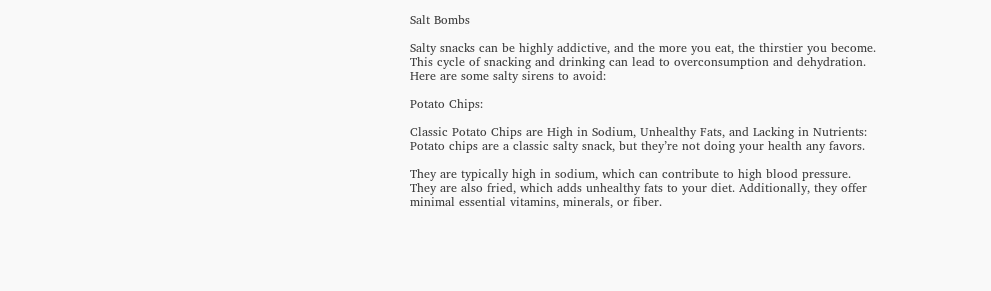Salt Bombs

Salty snacks can be highly addictive, and the more you eat, the thirstier you become. This cycle of snacking and drinking can lead to overconsumption and dehydration. Here are some salty sirens to avoid:

Potato Chips:

Classic Potato Chips are High in Sodium, Unhealthy Fats, and Lacking in Nutrients: Potato chips are a classic salty snack, but they’re not doing your health any favors.

They are typically high in sodium, which can contribute to high blood pressure. They are also fried, which adds unhealthy fats to your diet. Additionally, they offer minimal essential vitamins, minerals, or fiber.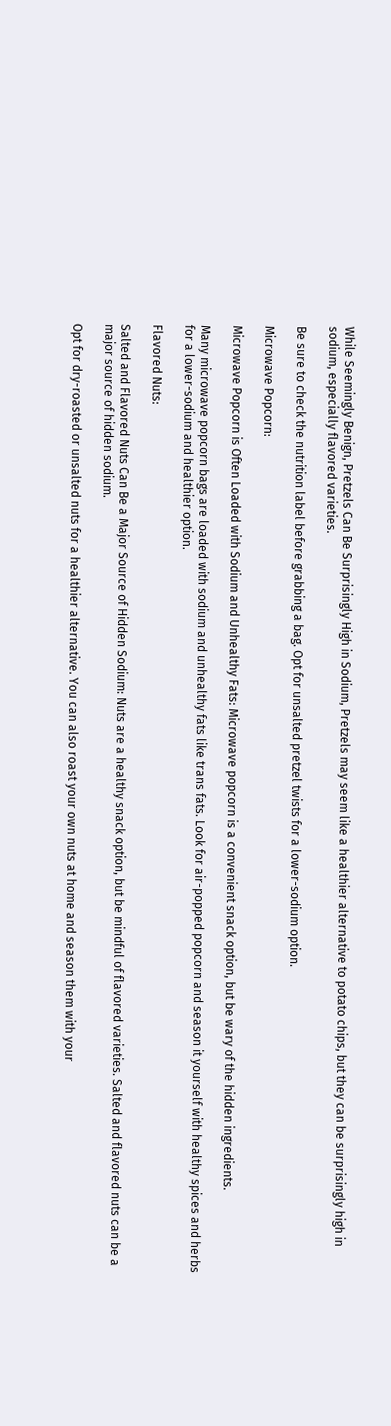While Seemingly Benign, Pretzels Can Be Surprisingly High in Sodium, Pretzels may seem like a healthier alternative to potato chips, but they can be surprisingly high in sodium, especially flavored varieties.

Be sure to check the nutrition label before grabbing a bag. Opt for unsalted pretzel twists for a lower-sodium option.

Microwave Popcorn:

Microwave Popcorn is Often Loaded with Sodium and Unhealthy Fats: Microwave popcorn is a convenient snack option, but be wary of the hidden ingredients.

Many microwave popcorn bags are loaded with sodium and unhealthy fats like trans fats. Look for air-popped popcorn and season it yourself with healthy spices and herbs for a lower-sodium and healthier option.

Flavored Nuts:

Salted and Flavored Nuts Can Be a Major Source of Hidden Sodium: Nuts are a healthy snack option, but be mindful of flavored varieties. Salted and flavored nuts can be a major source of hidden sodium.

Opt for dry-roasted or unsalted nuts for a healthier alternative. You can also roast your own nuts at home and season them with your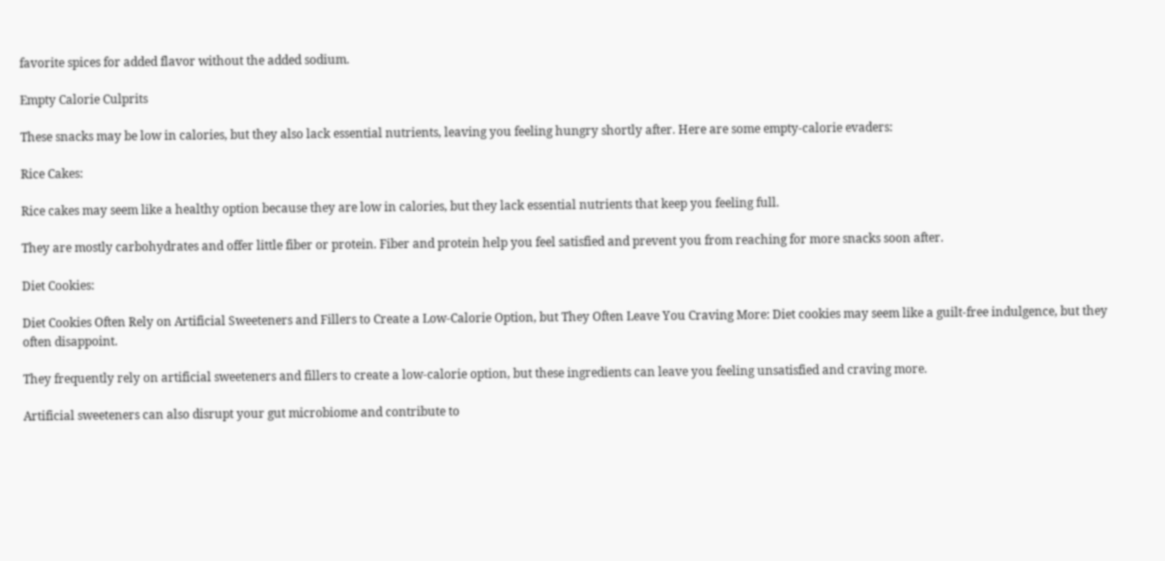favorite spices for added flavor without the added sodium.

Empty Calorie Culprits

These snacks may be low in calories, but they also lack essential nutrients, leaving you feeling hungry shortly after. Here are some empty-calorie evaders:

Rice Cakes:

Rice cakes may seem like a healthy option because they are low in calories, but they lack essential nutrients that keep you feeling full.

They are mostly carbohydrates and offer little fiber or protein. Fiber and protein help you feel satisfied and prevent you from reaching for more snacks soon after.

Diet Cookies:

Diet Cookies Often Rely on Artificial Sweeteners and Fillers to Create a Low-Calorie Option, but They Often Leave You Craving More: Diet cookies may seem like a guilt-free indulgence, but they often disappoint.

They frequently rely on artificial sweeteners and fillers to create a low-calorie option, but these ingredients can leave you feeling unsatisfied and craving more.

Artificial sweeteners can also disrupt your gut microbiome and contribute to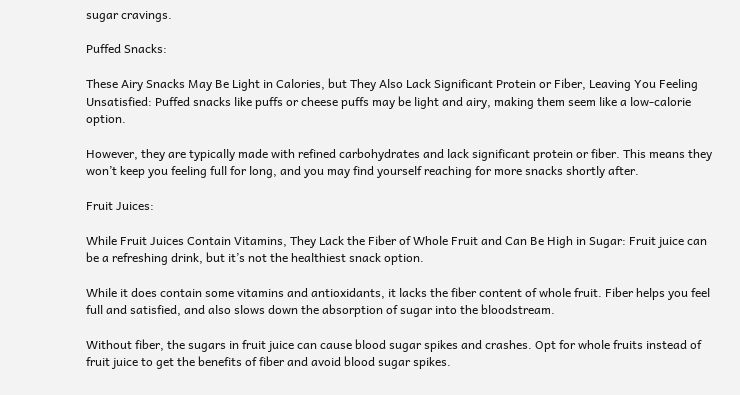sugar cravings.

Puffed Snacks:

These Airy Snacks May Be Light in Calories, but They Also Lack Significant Protein or Fiber, Leaving You Feeling Unsatisfied: Puffed snacks like puffs or cheese puffs may be light and airy, making them seem like a low-calorie option.

However, they are typically made with refined carbohydrates and lack significant protein or fiber. This means they won’t keep you feeling full for long, and you may find yourself reaching for more snacks shortly after.

Fruit Juices:

While Fruit Juices Contain Vitamins, They Lack the Fiber of Whole Fruit and Can Be High in Sugar: Fruit juice can be a refreshing drink, but it’s not the healthiest snack option.

While it does contain some vitamins and antioxidants, it lacks the fiber content of whole fruit. Fiber helps you feel full and satisfied, and also slows down the absorption of sugar into the bloodstream.

Without fiber, the sugars in fruit juice can cause blood sugar spikes and crashes. Opt for whole fruits instead of fruit juice to get the benefits of fiber and avoid blood sugar spikes.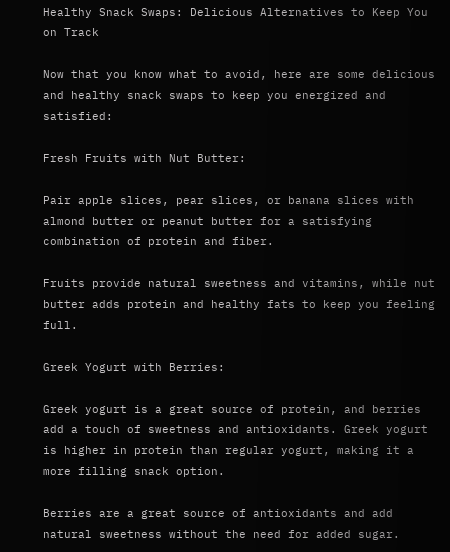Healthy Snack Swaps: Delicious Alternatives to Keep You on Track

Now that you know what to avoid, here are some delicious and healthy snack swaps to keep you energized and satisfied:

Fresh Fruits with Nut Butter:

Pair apple slices, pear slices, or banana slices with almond butter or peanut butter for a satisfying combination of protein and fiber.

Fruits provide natural sweetness and vitamins, while nut butter adds protein and healthy fats to keep you feeling full.

Greek Yogurt with Berries:

Greek yogurt is a great source of protein, and berries add a touch of sweetness and antioxidants. Greek yogurt is higher in protein than regular yogurt, making it a more filling snack option.

Berries are a great source of antioxidants and add natural sweetness without the need for added sugar.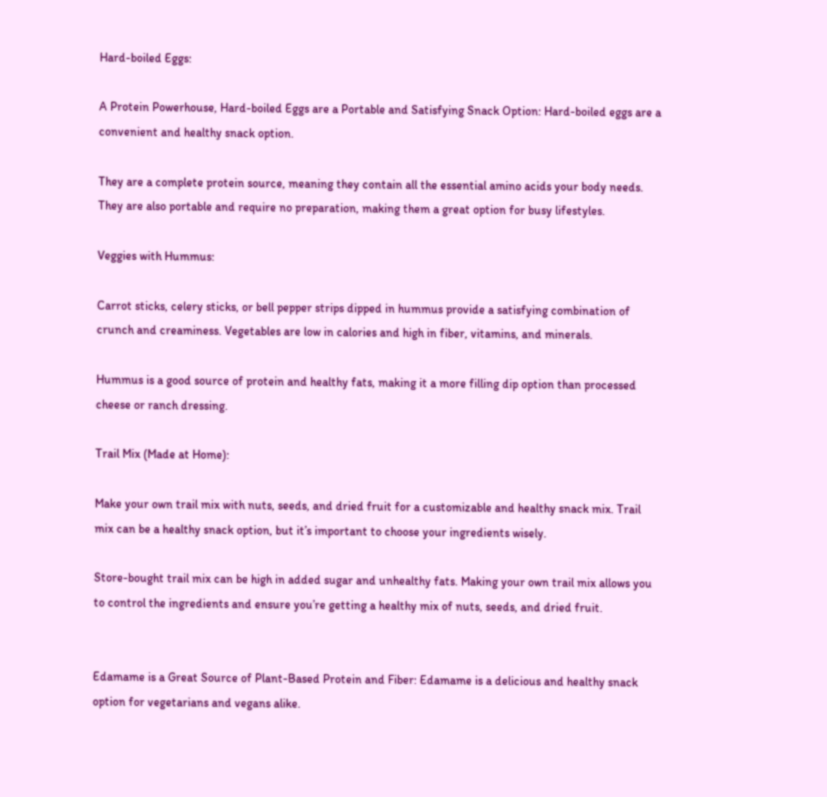Hard-boiled Eggs:

A Protein Powerhouse, Hard-boiled Eggs are a Portable and Satisfying Snack Option: Hard-boiled eggs are a convenient and healthy snack option.

They are a complete protein source, meaning they contain all the essential amino acids your body needs. They are also portable and require no preparation, making them a great option for busy lifestyles.

Veggies with Hummus:

Carrot sticks, celery sticks, or bell pepper strips dipped in hummus provide a satisfying combination of crunch and creaminess. Vegetables are low in calories and high in fiber, vitamins, and minerals.

Hummus is a good source of protein and healthy fats, making it a more filling dip option than processed cheese or ranch dressing.

Trail Mix (Made at Home):

Make your own trail mix with nuts, seeds, and dried fruit for a customizable and healthy snack mix. Trail mix can be a healthy snack option, but it’s important to choose your ingredients wisely.

Store-bought trail mix can be high in added sugar and unhealthy fats. Making your own trail mix allows you to control the ingredients and ensure you’re getting a healthy mix of nuts, seeds, and dried fruit.


Edamame is a Great Source of Plant-Based Protein and Fiber: Edamame is a delicious and healthy snack option for vegetarians and vegans alike.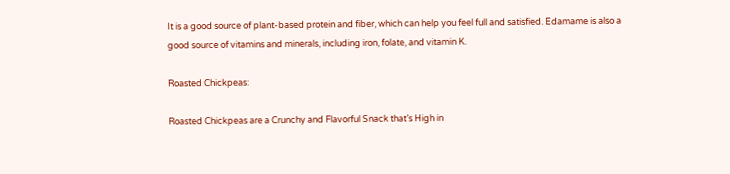It is a good source of plant-based protein and fiber, which can help you feel full and satisfied. Edamame is also a good source of vitamins and minerals, including iron, folate, and vitamin K.

Roasted Chickpeas:

Roasted Chickpeas are a Crunchy and Flavorful Snack that’s High in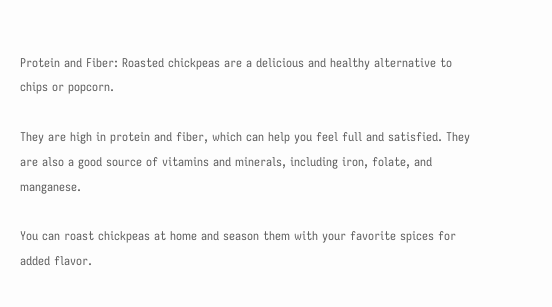Protein and Fiber: Roasted chickpeas are a delicious and healthy alternative to chips or popcorn.

They are high in protein and fiber, which can help you feel full and satisfied. They are also a good source of vitamins and minerals, including iron, folate, and manganese.

You can roast chickpeas at home and season them with your favorite spices for added flavor.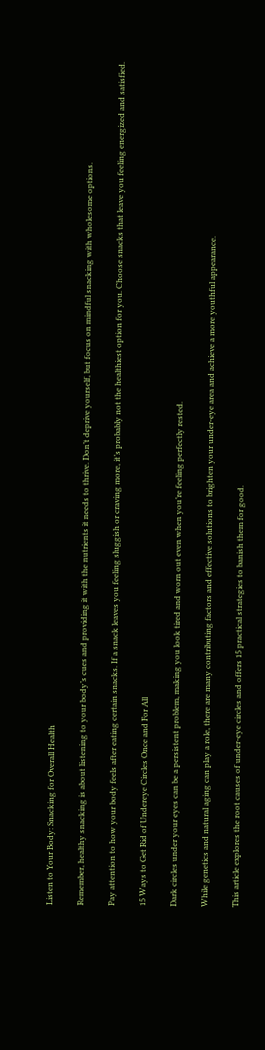Listen to Your Body: Snacking for Overall Health

Remember, healthy snacking is about listening to your body’s cues and providing it with the nutrients it needs to thrive. Don’t deprive yourself, but focus on mindful snacking with wholesome options.

Pay attention to how your body feels after eating certain snacks. If a snack leaves you feeling sluggish or craving more, it’s probably not the healthiest option for you. Choose snacks that leave you feeling energized and satisfied.

15 Ways to Get Rid of Undereye Circles Once and For All

Dark circles under your eyes can be a persistent problem, making you look tired and worn out even when you’re feeling perfectly rested.

While genetics and natural aging can play a role, there are many contributing factors and effective solutions to brighten your under-eye area and achieve a more youthful appearance.

This article explores the root causes of under-eye circles and offers 15 practical strategies to banish them for good.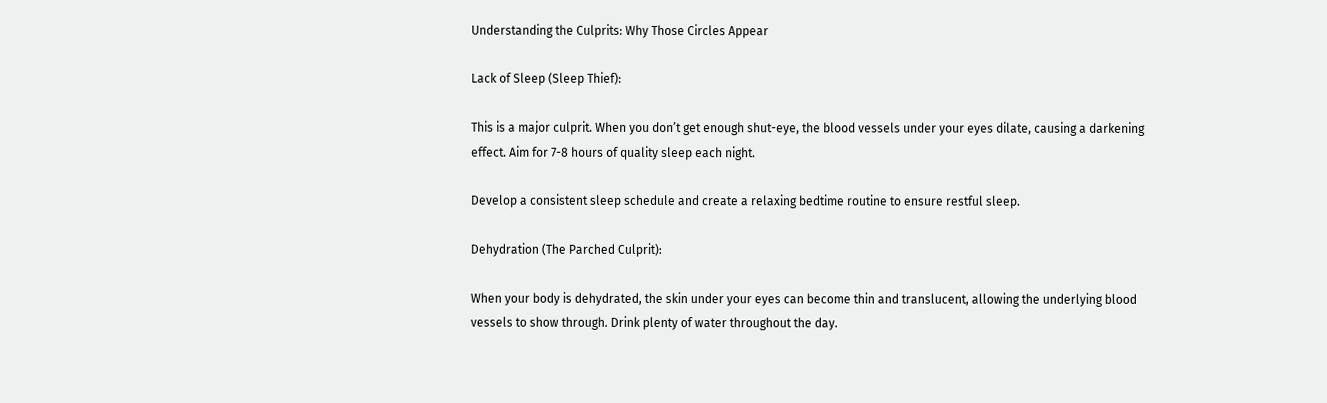Understanding the Culprits: Why Those Circles Appear

Lack of Sleep (Sleep Thief):

This is a major culprit. When you don’t get enough shut-eye, the blood vessels under your eyes dilate, causing a darkening effect. Aim for 7-8 hours of quality sleep each night.

Develop a consistent sleep schedule and create a relaxing bedtime routine to ensure restful sleep.

Dehydration (The Parched Culprit):

When your body is dehydrated, the skin under your eyes can become thin and translucent, allowing the underlying blood vessels to show through. Drink plenty of water throughout the day.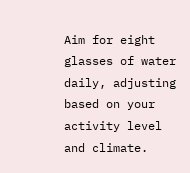Aim for eight glasses of water daily, adjusting based on your activity level and climate.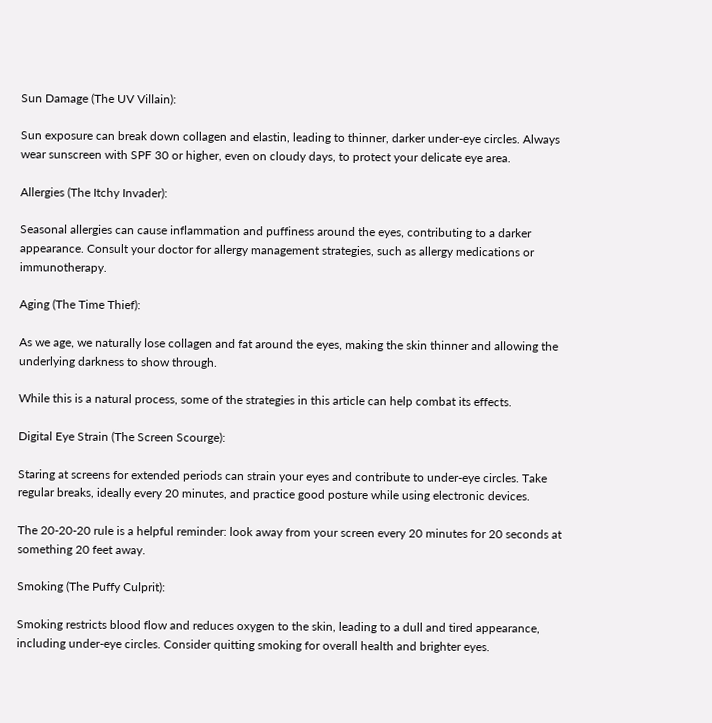Sun Damage (The UV Villain):

Sun exposure can break down collagen and elastin, leading to thinner, darker under-eye circles. Always wear sunscreen with SPF 30 or higher, even on cloudy days, to protect your delicate eye area.

Allergies (The Itchy Invader):

Seasonal allergies can cause inflammation and puffiness around the eyes, contributing to a darker appearance. Consult your doctor for allergy management strategies, such as allergy medications or immunotherapy.

Aging (The Time Thief):

As we age, we naturally lose collagen and fat around the eyes, making the skin thinner and allowing the underlying darkness to show through.

While this is a natural process, some of the strategies in this article can help combat its effects.

Digital Eye Strain (The Screen Scourge):

Staring at screens for extended periods can strain your eyes and contribute to under-eye circles. Take regular breaks, ideally every 20 minutes, and practice good posture while using electronic devices.

The 20-20-20 rule is a helpful reminder: look away from your screen every 20 minutes for 20 seconds at something 20 feet away.

Smoking (The Puffy Culprit):

Smoking restricts blood flow and reduces oxygen to the skin, leading to a dull and tired appearance, including under-eye circles. Consider quitting smoking for overall health and brighter eyes.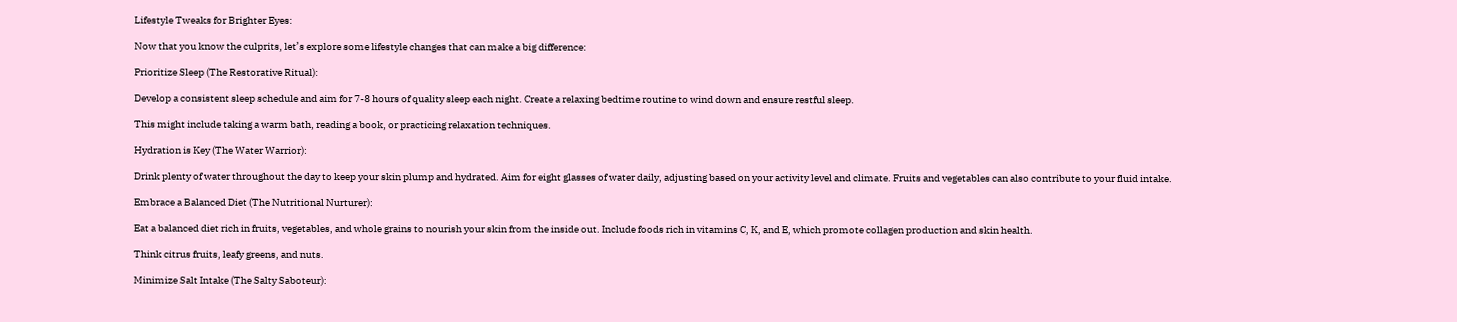Lifestyle Tweaks for Brighter Eyes:

Now that you know the culprits, let’s explore some lifestyle changes that can make a big difference:

Prioritize Sleep (The Restorative Ritual):

Develop a consistent sleep schedule and aim for 7-8 hours of quality sleep each night. Create a relaxing bedtime routine to wind down and ensure restful sleep.

This might include taking a warm bath, reading a book, or practicing relaxation techniques.

Hydration is Key (The Water Warrior):

Drink plenty of water throughout the day to keep your skin plump and hydrated. Aim for eight glasses of water daily, adjusting based on your activity level and climate. Fruits and vegetables can also contribute to your fluid intake.

Embrace a Balanced Diet (The Nutritional Nurturer):

Eat a balanced diet rich in fruits, vegetables, and whole grains to nourish your skin from the inside out. Include foods rich in vitamins C, K, and E, which promote collagen production and skin health.

Think citrus fruits, leafy greens, and nuts.

Minimize Salt Intake (The Salty Saboteur):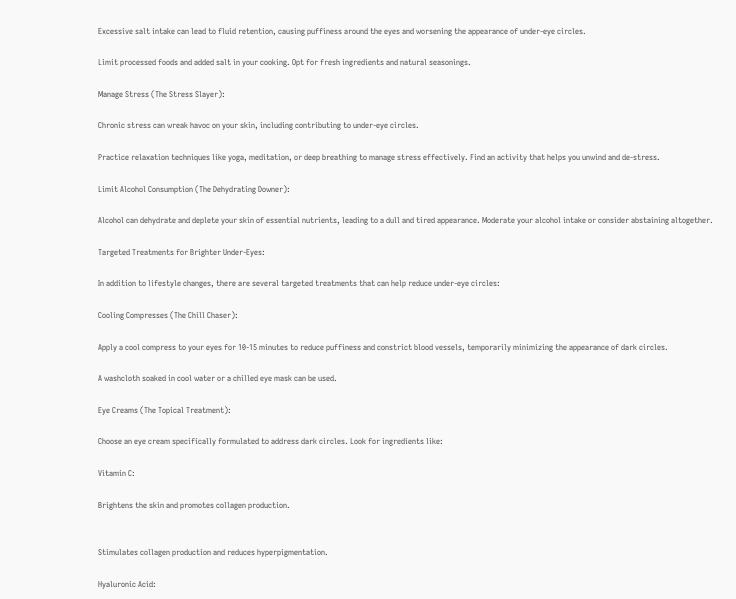Excessive salt intake can lead to fluid retention, causing puffiness around the eyes and worsening the appearance of under-eye circles.

Limit processed foods and added salt in your cooking. Opt for fresh ingredients and natural seasonings.

Manage Stress (The Stress Slayer):

Chronic stress can wreak havoc on your skin, including contributing to under-eye circles.

Practice relaxation techniques like yoga, meditation, or deep breathing to manage stress effectively. Find an activity that helps you unwind and de-stress.

Limit Alcohol Consumption (The Dehydrating Downer):

Alcohol can dehydrate and deplete your skin of essential nutrients, leading to a dull and tired appearance. Moderate your alcohol intake or consider abstaining altogether.

Targeted Treatments for Brighter Under-Eyes:

In addition to lifestyle changes, there are several targeted treatments that can help reduce under-eye circles:

Cooling Compresses (The Chill Chaser):

Apply a cool compress to your eyes for 10-15 minutes to reduce puffiness and constrict blood vessels, temporarily minimizing the appearance of dark circles.

A washcloth soaked in cool water or a chilled eye mask can be used.

Eye Creams (The Topical Treatment):

Choose an eye cream specifically formulated to address dark circles. Look for ingredients like:

Vitamin C:

Brightens the skin and promotes collagen production.


Stimulates collagen production and reduces hyperpigmentation.

Hyaluronic Acid: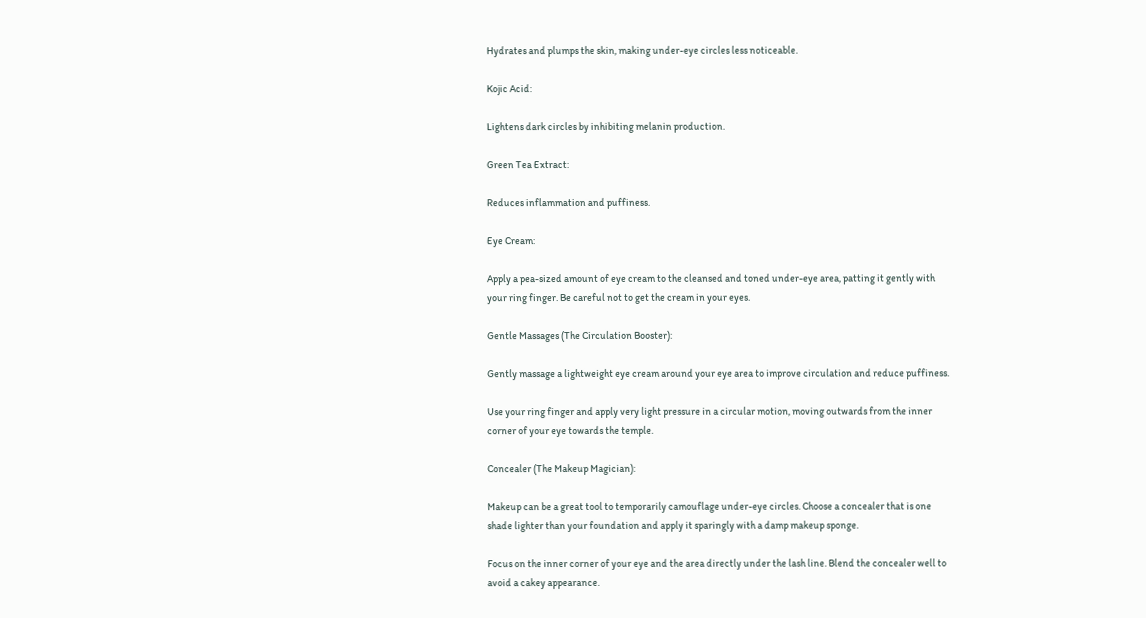Hydrates and plumps the skin, making under-eye circles less noticeable.

Kojic Acid:

Lightens dark circles by inhibiting melanin production.

Green Tea Extract:

Reduces inflammation and puffiness.

Eye Cream:

Apply a pea-sized amount of eye cream to the cleansed and toned under-eye area, patting it gently with your ring finger. Be careful not to get the cream in your eyes.

Gentle Massages (The Circulation Booster):

Gently massage a lightweight eye cream around your eye area to improve circulation and reduce puffiness.

Use your ring finger and apply very light pressure in a circular motion, moving outwards from the inner corner of your eye towards the temple.

Concealer (The Makeup Magician):

Makeup can be a great tool to temporarily camouflage under-eye circles. Choose a concealer that is one shade lighter than your foundation and apply it sparingly with a damp makeup sponge.

Focus on the inner corner of your eye and the area directly under the lash line. Blend the concealer well to avoid a cakey appearance.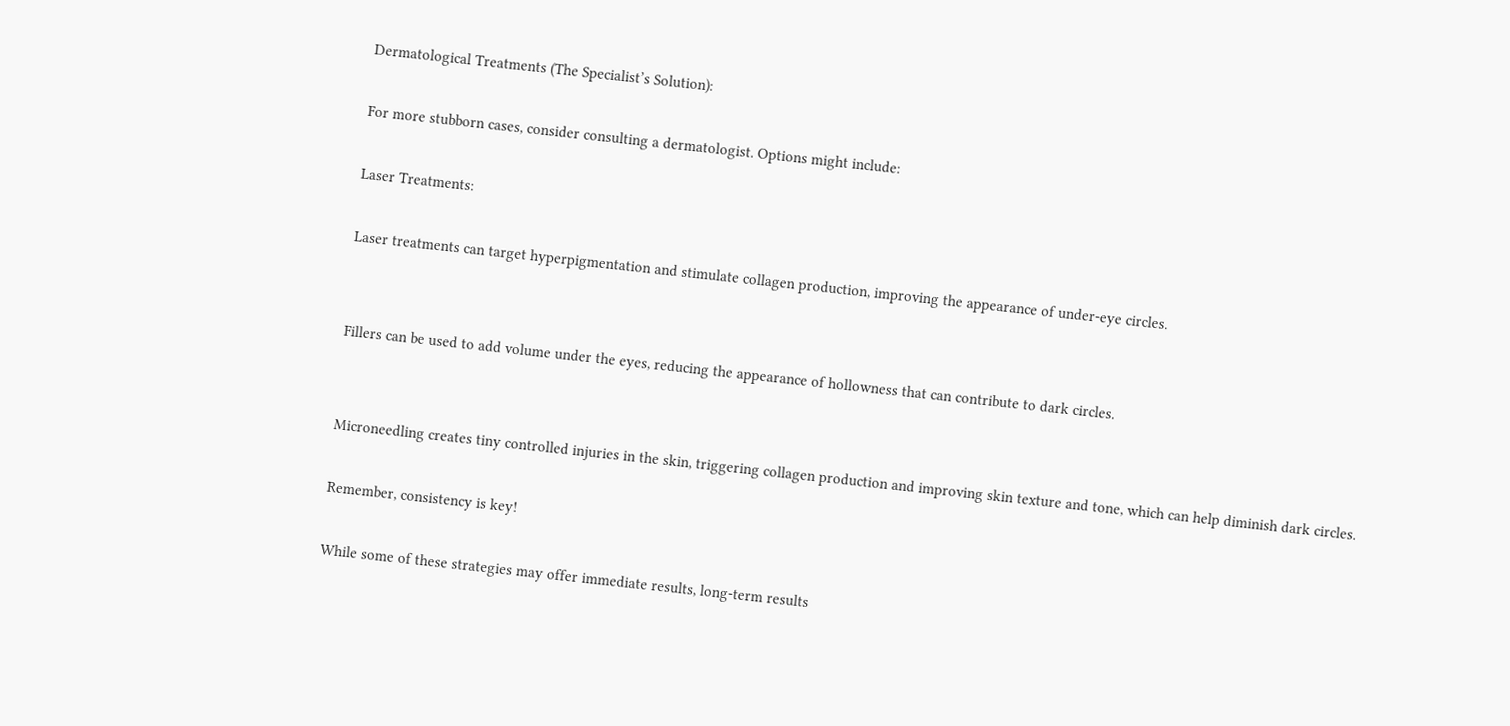Dermatological Treatments (The Specialist’s Solution):

For more stubborn cases, consider consulting a dermatologist. Options might include:

Laser Treatments:

Laser treatments can target hyperpigmentation and stimulate collagen production, improving the appearance of under-eye circles.


Fillers can be used to add volume under the eyes, reducing the appearance of hollowness that can contribute to dark circles.


Microneedling creates tiny controlled injuries in the skin, triggering collagen production and improving skin texture and tone, which can help diminish dark circles.

Remember, consistency is key!

While some of these strategies may offer immediate results, long-term results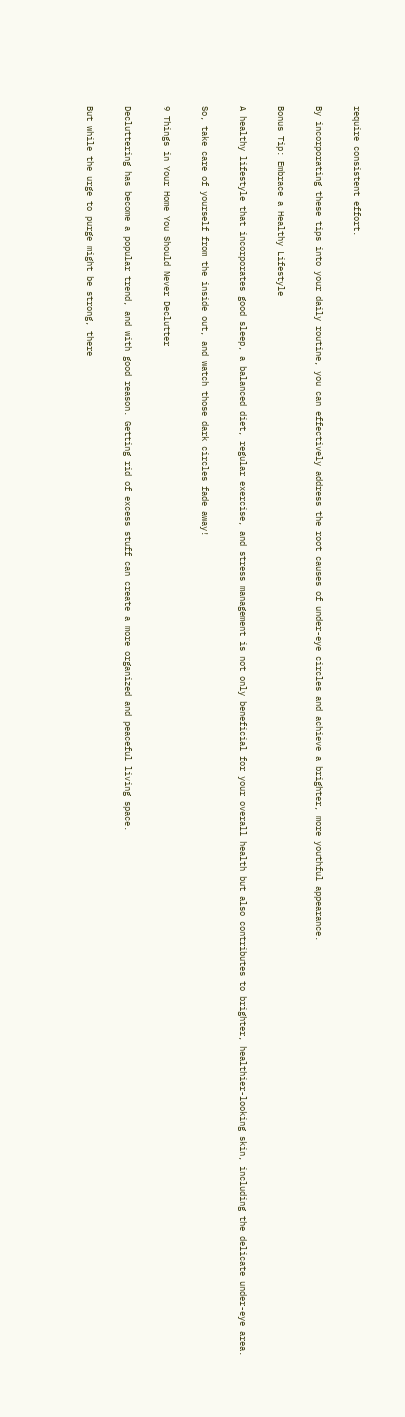require consistent effort.

By incorporating these tips into your daily routine, you can effectively address the root causes of under-eye circles and achieve a brighter, more youthful appearance.

Bonus Tip: Embrace a Healthy Lifestyle

A healthy lifestyle that incorporates good sleep, a balanced diet, regular exercise, and stress management is not only beneficial for your overall health but also contributes to brighter, healthier-looking skin, including the delicate under-eye area.

So, take care of yourself from the inside out, and watch those dark circles fade away!

9 Things in Your Home You Should Never Declutter

Decluttering has become a popular trend, and with good reason. Getting rid of excess stuff can create a more organized and peaceful living space.

But while the urge to purge might be strong, there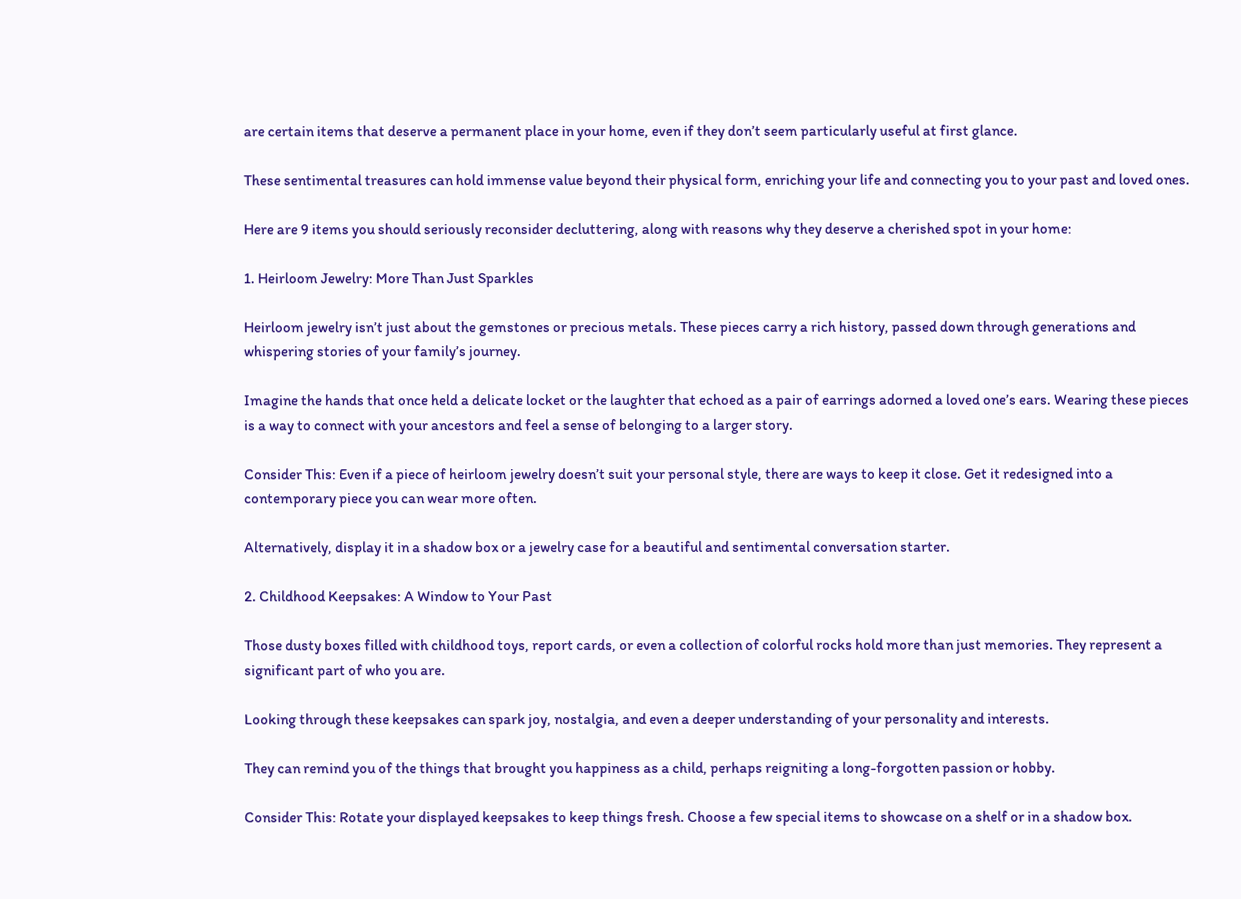are certain items that deserve a permanent place in your home, even if they don’t seem particularly useful at first glance.

These sentimental treasures can hold immense value beyond their physical form, enriching your life and connecting you to your past and loved ones.

Here are 9 items you should seriously reconsider decluttering, along with reasons why they deserve a cherished spot in your home:

1. Heirloom Jewelry: More Than Just Sparkles

Heirloom jewelry isn’t just about the gemstones or precious metals. These pieces carry a rich history, passed down through generations and whispering stories of your family’s journey.

Imagine the hands that once held a delicate locket or the laughter that echoed as a pair of earrings adorned a loved one’s ears. Wearing these pieces is a way to connect with your ancestors and feel a sense of belonging to a larger story.

Consider This: Even if a piece of heirloom jewelry doesn’t suit your personal style, there are ways to keep it close. Get it redesigned into a contemporary piece you can wear more often.

Alternatively, display it in a shadow box or a jewelry case for a beautiful and sentimental conversation starter.

2. Childhood Keepsakes: A Window to Your Past

Those dusty boxes filled with childhood toys, report cards, or even a collection of colorful rocks hold more than just memories. They represent a significant part of who you are.

Looking through these keepsakes can spark joy, nostalgia, and even a deeper understanding of your personality and interests.

They can remind you of the things that brought you happiness as a child, perhaps reigniting a long-forgotten passion or hobby.

Consider This: Rotate your displayed keepsakes to keep things fresh. Choose a few special items to showcase on a shelf or in a shadow box.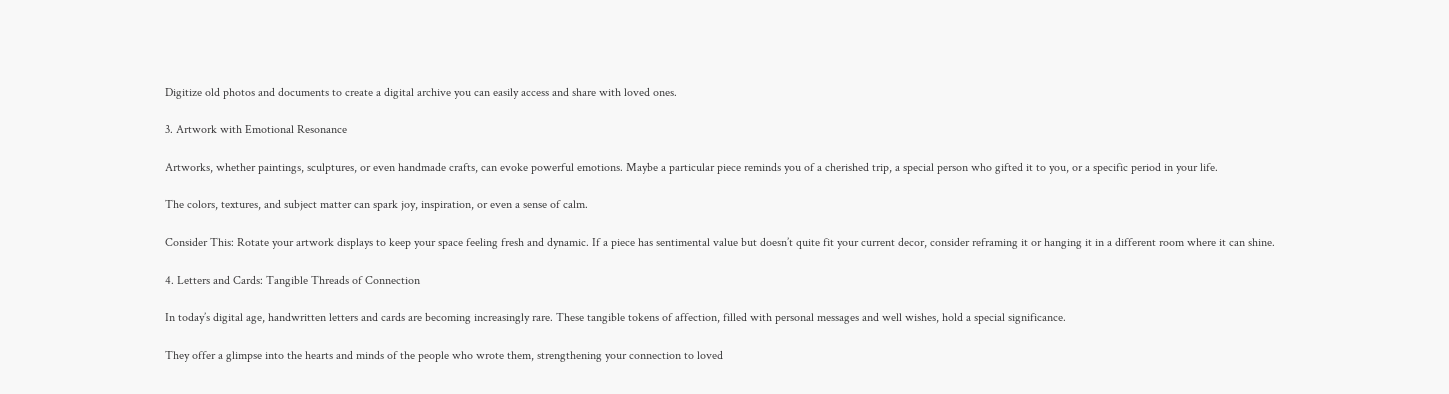Digitize old photos and documents to create a digital archive you can easily access and share with loved ones.

3. Artwork with Emotional Resonance

Artworks, whether paintings, sculptures, or even handmade crafts, can evoke powerful emotions. Maybe a particular piece reminds you of a cherished trip, a special person who gifted it to you, or a specific period in your life.

The colors, textures, and subject matter can spark joy, inspiration, or even a sense of calm.

Consider This: Rotate your artwork displays to keep your space feeling fresh and dynamic. If a piece has sentimental value but doesn’t quite fit your current decor, consider reframing it or hanging it in a different room where it can shine.

4. Letters and Cards: Tangible Threads of Connection

In today’s digital age, handwritten letters and cards are becoming increasingly rare. These tangible tokens of affection, filled with personal messages and well wishes, hold a special significance.

They offer a glimpse into the hearts and minds of the people who wrote them, strengthening your connection to loved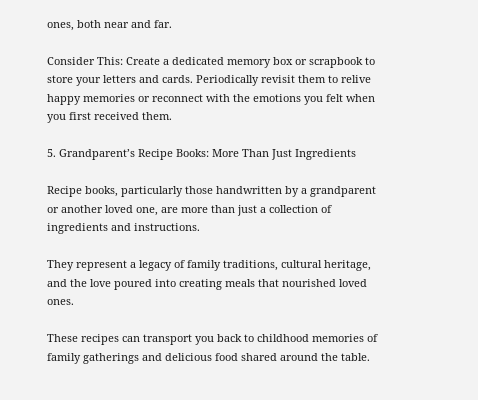ones, both near and far.

Consider This: Create a dedicated memory box or scrapbook to store your letters and cards. Periodically revisit them to relive happy memories or reconnect with the emotions you felt when you first received them.

5. Grandparent’s Recipe Books: More Than Just Ingredients

Recipe books, particularly those handwritten by a grandparent or another loved one, are more than just a collection of ingredients and instructions.

They represent a legacy of family traditions, cultural heritage, and the love poured into creating meals that nourished loved ones.

These recipes can transport you back to childhood memories of family gatherings and delicious food shared around the table.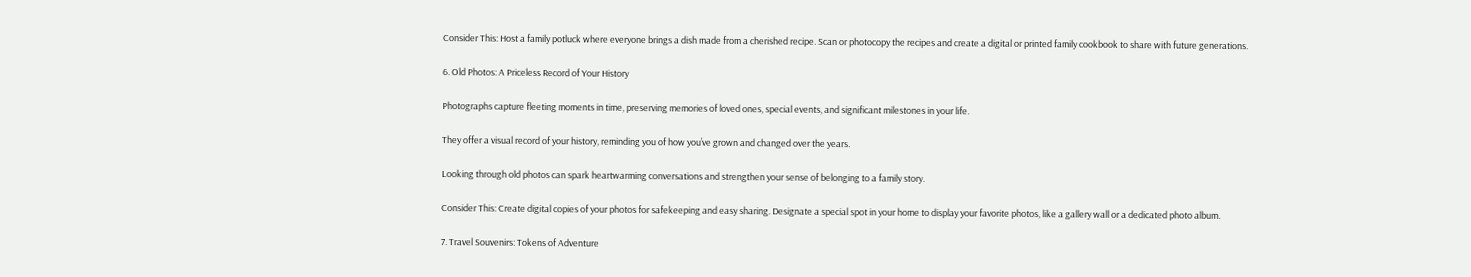Consider This: Host a family potluck where everyone brings a dish made from a cherished recipe. Scan or photocopy the recipes and create a digital or printed family cookbook to share with future generations.

6. Old Photos: A Priceless Record of Your History

Photographs capture fleeting moments in time, preserving memories of loved ones, special events, and significant milestones in your life.

They offer a visual record of your history, reminding you of how you’ve grown and changed over the years.

Looking through old photos can spark heartwarming conversations and strengthen your sense of belonging to a family story.

Consider This: Create digital copies of your photos for safekeeping and easy sharing. Designate a special spot in your home to display your favorite photos, like a gallery wall or a dedicated photo album.

7. Travel Souvenirs: Tokens of Adventure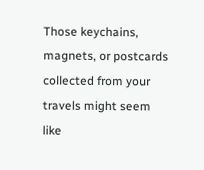Those keychains, magnets, or postcards collected from your travels might seem like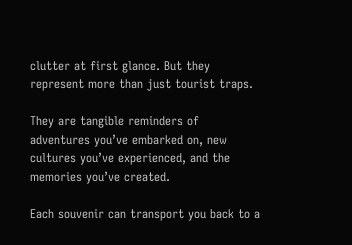clutter at first glance. But they represent more than just tourist traps.

They are tangible reminders of adventures you’ve embarked on, new cultures you’ve experienced, and the memories you’ve created.

Each souvenir can transport you back to a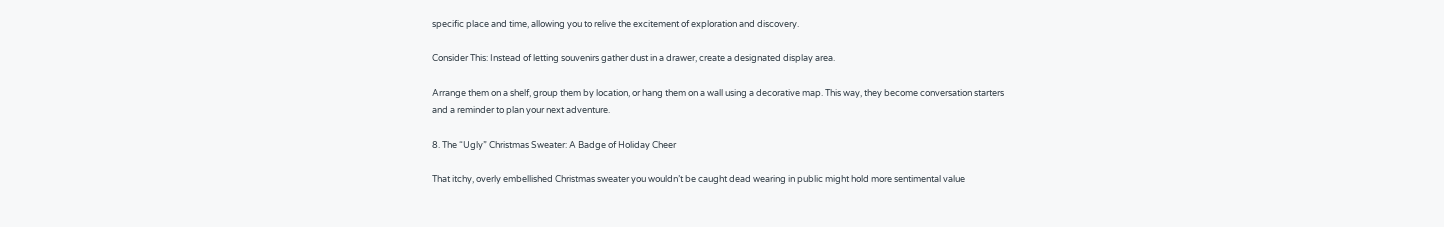specific place and time, allowing you to relive the excitement of exploration and discovery.

Consider This: Instead of letting souvenirs gather dust in a drawer, create a designated display area.

Arrange them on a shelf, group them by location, or hang them on a wall using a decorative map. This way, they become conversation starters and a reminder to plan your next adventure.

8. The “Ugly” Christmas Sweater: A Badge of Holiday Cheer

That itchy, overly embellished Christmas sweater you wouldn’t be caught dead wearing in public might hold more sentimental value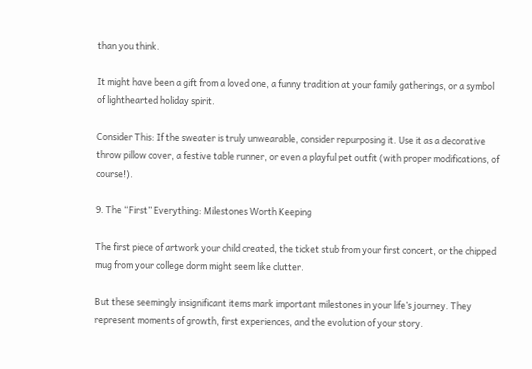than you think.

It might have been a gift from a loved one, a funny tradition at your family gatherings, or a symbol of lighthearted holiday spirit.

Consider This: If the sweater is truly unwearable, consider repurposing it. Use it as a decorative throw pillow cover, a festive table runner, or even a playful pet outfit (with proper modifications, of course!).

9. The “First” Everything: Milestones Worth Keeping

The first piece of artwork your child created, the ticket stub from your first concert, or the chipped mug from your college dorm might seem like clutter.

But these seemingly insignificant items mark important milestones in your life’s journey. They represent moments of growth, first experiences, and the evolution of your story.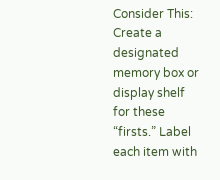Consider This: Create a designated memory box or display shelf for these “firsts.” Label each item with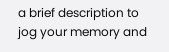a brief description to jog your memory and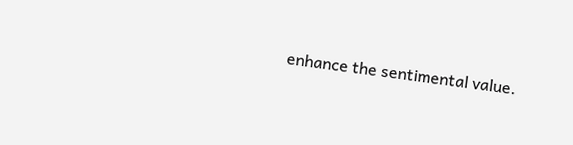enhance the sentimental value.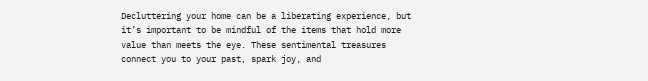Decluttering your home can be a liberating experience, but it’s important to be mindful of the items that hold more value than meets the eye. These sentimental treasures connect you to your past, spark joy, and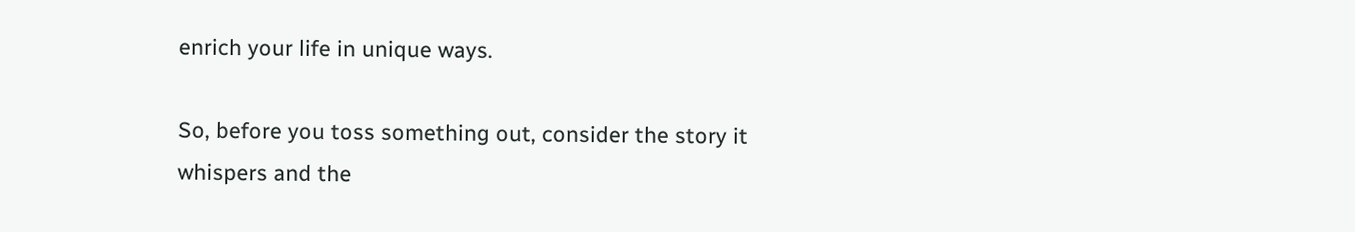enrich your life in unique ways.

So, before you toss something out, consider the story it whispers and the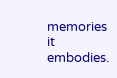memories it embodies.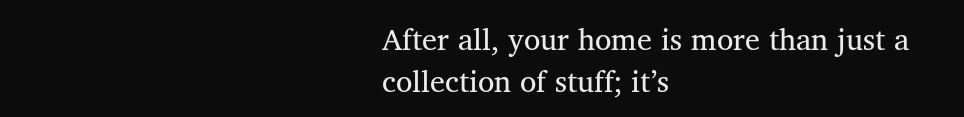After all, your home is more than just a collection of stuff; it’s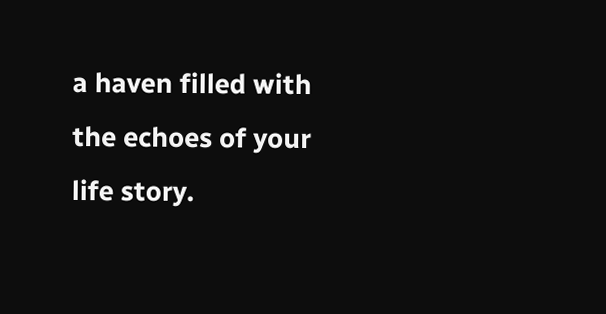a haven filled with the echoes of your life story.